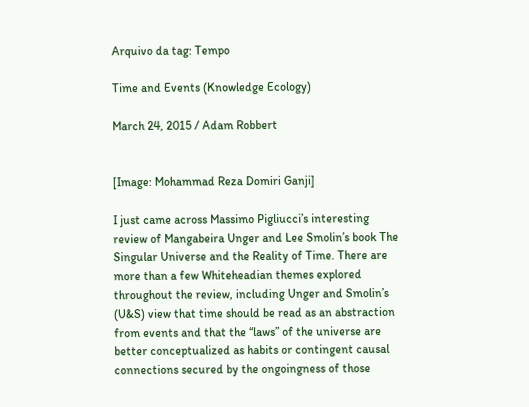Arquivo da tag: Tempo

Time and Events (Knowledge Ecology)

March 24, 2015 / Adam Robbert


[Image: Mohammad Reza Domiri Ganji]

I just came across Massimo Pigliucci’s interesting review of Mangabeira Unger and Lee Smolin’s book The Singular Universe and the Reality of Time. There are more than a few Whiteheadian themes explored throughout the review, including Unger and Smolin’s (U&S) view that time should be read as an abstraction from events and that the “laws” of the universe are better conceptualized as habits or contingent causal connections secured by the ongoingness of those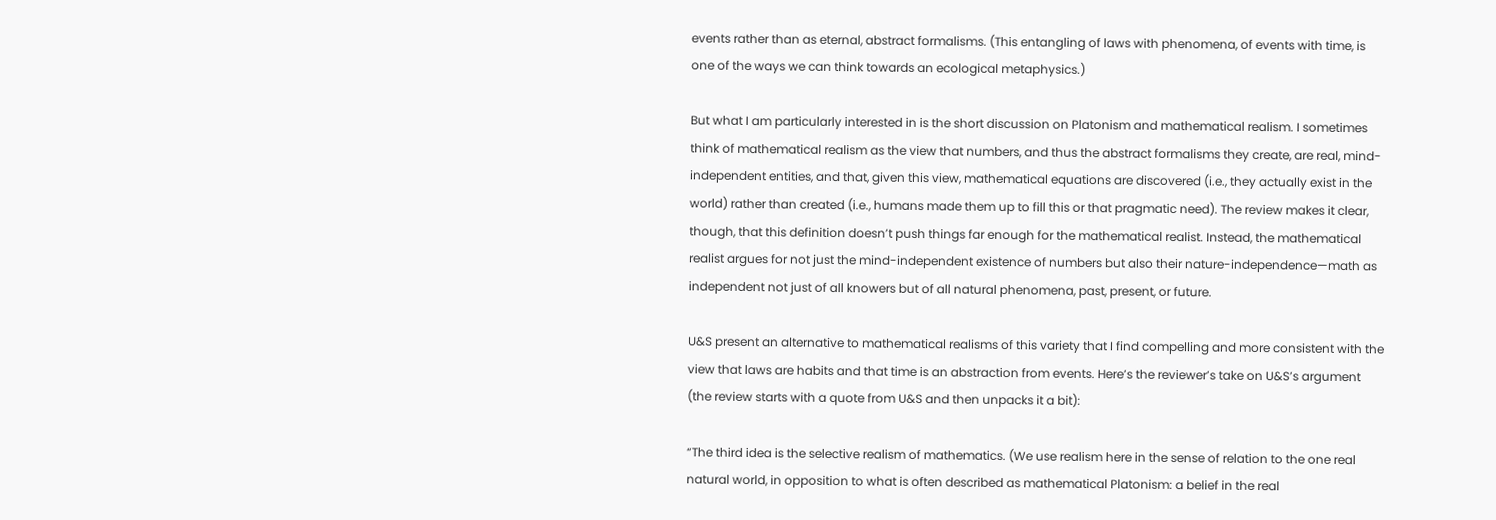events rather than as eternal, abstract formalisms. (This entangling of laws with phenomena, of events with time, is one of the ways we can think towards an ecological metaphysics.)

But what I am particularly interested in is the short discussion on Platonism and mathematical realism. I sometimes think of mathematical realism as the view that numbers, and thus the abstract formalisms they create, are real, mind-independent entities, and that, given this view, mathematical equations are discovered (i.e., they actually exist in the world) rather than created (i.e., humans made them up to fill this or that pragmatic need). The review makes it clear, though, that this definition doesn’t push things far enough for the mathematical realist. Instead, the mathematical realist argues for not just the mind-independent existence of numbers but also their nature-independence—math as independent not just of all knowers but of all natural phenomena, past, present, or future.

U&S present an alternative to mathematical realisms of this variety that I find compelling and more consistent with the view that laws are habits and that time is an abstraction from events. Here’s the reviewer’s take on U&S’s argument (the review starts with a quote from U&S and then unpacks it a bit):

“The third idea is the selective realism of mathematics. (We use realism here in the sense of relation to the one real natural world, in opposition to what is often described as mathematical Platonism: a belief in the real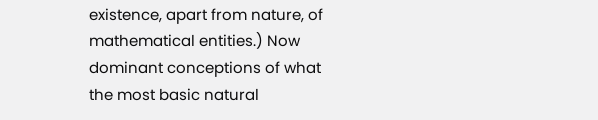existence, apart from nature, of mathematical entities.) Now dominant conceptions of what the most basic natural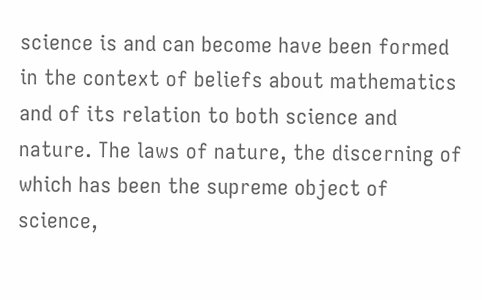science is and can become have been formed in the context of beliefs about mathematics and of its relation to both science and nature. The laws of nature, the discerning of which has been the supreme object of science,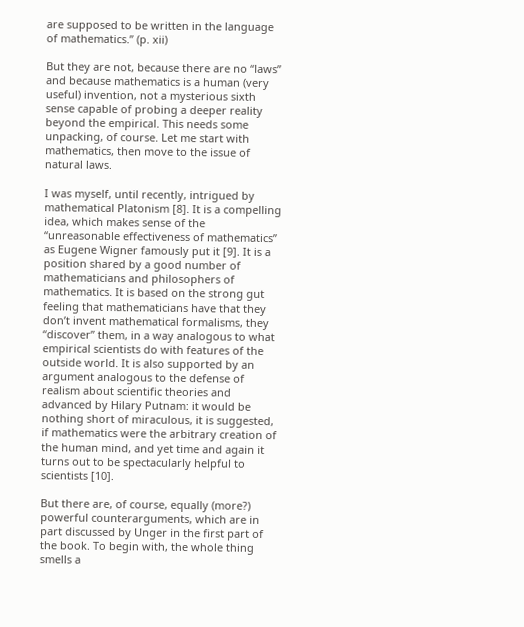are supposed to be written in the language of mathematics.” (p. xii)

But they are not, because there are no “laws” and because mathematics is a human (very useful) invention, not a mysterious sixth sense capable of probing a deeper reality beyond the empirical. This needs some unpacking, of course. Let me start with mathematics, then move to the issue of natural laws.

I was myself, until recently, intrigued by mathematical Platonism [8]. It is a compelling idea, which makes sense of the “unreasonable effectiveness of mathematics” as Eugene Wigner famously put it [9]. It is a position shared by a good number of mathematicians and philosophers of mathematics. It is based on the strong gut feeling that mathematicians have that they don’t invent mathematical formalisms, they “discover” them, in a way analogous to what empirical scientists do with features of the outside world. It is also supported by an argument analogous to the defense of realism about scientific theories and advanced by Hilary Putnam: it would be nothing short of miraculous, it is suggested, if mathematics were the arbitrary creation of the human mind, and yet time and again it turns out to be spectacularly helpful to scientists [10].

But there are, of course, equally (more?) powerful counterarguments, which are in part discussed by Unger in the first part of the book. To begin with, the whole thing smells a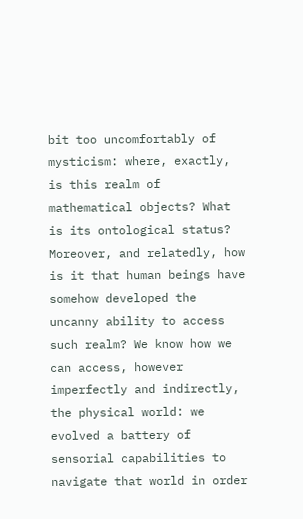bit too uncomfortably of mysticism: where, exactly, is this realm of mathematical objects? What is its ontological status? Moreover, and relatedly, how is it that human beings have somehow developed the uncanny ability to access such realm? We know how we can access, however imperfectly and indirectly, the physical world: we evolved a battery of sensorial capabilities to navigate that world in order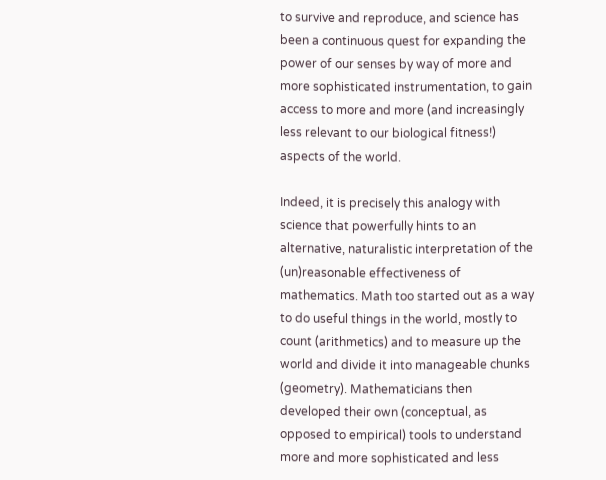to survive and reproduce, and science has been a continuous quest for expanding the power of our senses by way of more and more sophisticated instrumentation, to gain access to more and more (and increasingly less relevant to our biological fitness!) aspects of the world.

Indeed, it is precisely this analogy with science that powerfully hints to an alternative, naturalistic interpretation of the (un)reasonable effectiveness of mathematics. Math too started out as a way to do useful things in the world, mostly to count (arithmetics) and to measure up the world and divide it into manageable chunks (geometry). Mathematicians then developed their own (conceptual, as opposed to empirical) tools to understand more and more sophisticated and less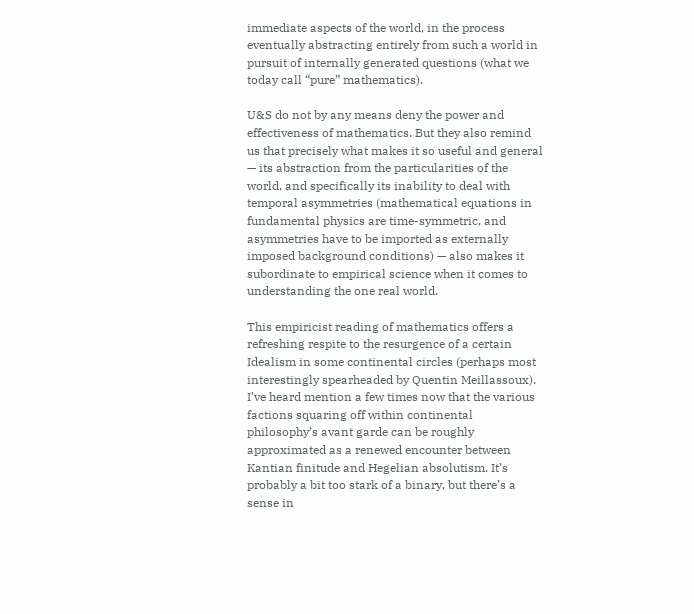immediate aspects of the world, in the process eventually abstracting entirely from such a world in pursuit of internally generated questions (what we today call “pure” mathematics).

U&S do not by any means deny the power and effectiveness of mathematics. But they also remind us that precisely what makes it so useful and general — its abstraction from the particularities of the world, and specifically its inability to deal with temporal asymmetries (mathematical equations in fundamental physics are time-symmetric, and asymmetries have to be imported as externally imposed background conditions) — also makes it subordinate to empirical science when it comes to understanding the one real world.

This empiricist reading of mathematics offers a refreshing respite to the resurgence of a certain Idealism in some continental circles (perhaps most interestingly spearheaded by Quentin Meillassoux). I’ve heard mention a few times now that the various factions squaring off within continental philosophy’s avant garde can be roughly approximated as a renewed encounter between Kantian finitude and Hegelian absolutism. It’s probably a bit too stark of a binary, but there’s a sense in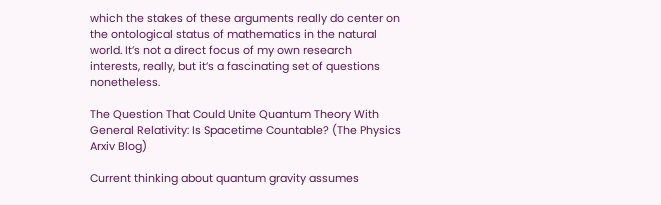which the stakes of these arguments really do center on the ontological status of mathematics in the natural world. It’s not a direct focus of my own research interests, really, but it’s a fascinating set of questions nonetheless.

The Question That Could Unite Quantum Theory With General Relativity: Is Spacetime Countable? (The Physics Arxiv Blog)

Current thinking about quantum gravity assumes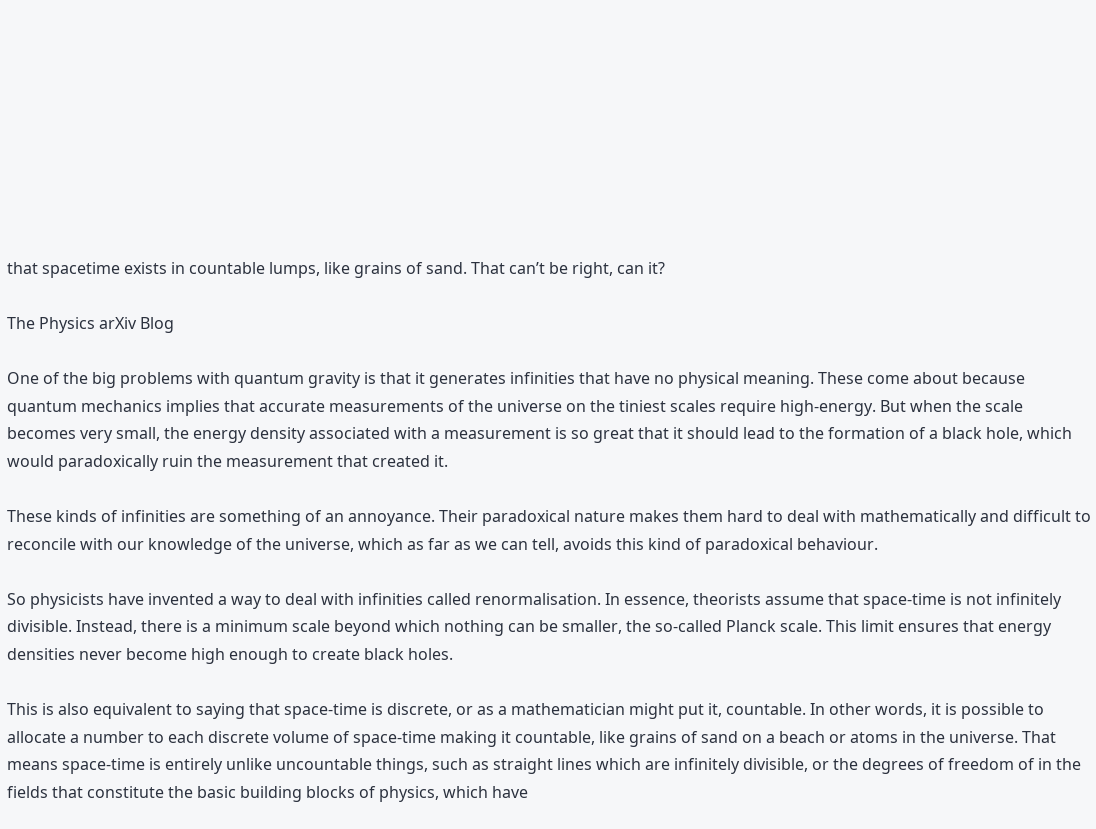that spacetime exists in countable lumps, like grains of sand. That can’t be right, can it?

The Physics arXiv Blog

One of the big problems with quantum gravity is that it generates infinities that have no physical meaning. These come about because quantum mechanics implies that accurate measurements of the universe on the tiniest scales require high-energy. But when the scale becomes very small, the energy density associated with a measurement is so great that it should lead to the formation of a black hole, which would paradoxically ruin the measurement that created it.

These kinds of infinities are something of an annoyance. Their paradoxical nature makes them hard to deal with mathematically and difficult to reconcile with our knowledge of the universe, which as far as we can tell, avoids this kind of paradoxical behaviour.

So physicists have invented a way to deal with infinities called renormalisation. In essence, theorists assume that space-time is not infinitely divisible. Instead, there is a minimum scale beyond which nothing can be smaller, the so-called Planck scale. This limit ensures that energy densities never become high enough to create black holes.

This is also equivalent to saying that space-time is discrete, or as a mathematician might put it, countable. In other words, it is possible to allocate a number to each discrete volume of space-time making it countable, like grains of sand on a beach or atoms in the universe. That means space-time is entirely unlike uncountable things, such as straight lines which are infinitely divisible, or the degrees of freedom of in the fields that constitute the basic building blocks of physics, which have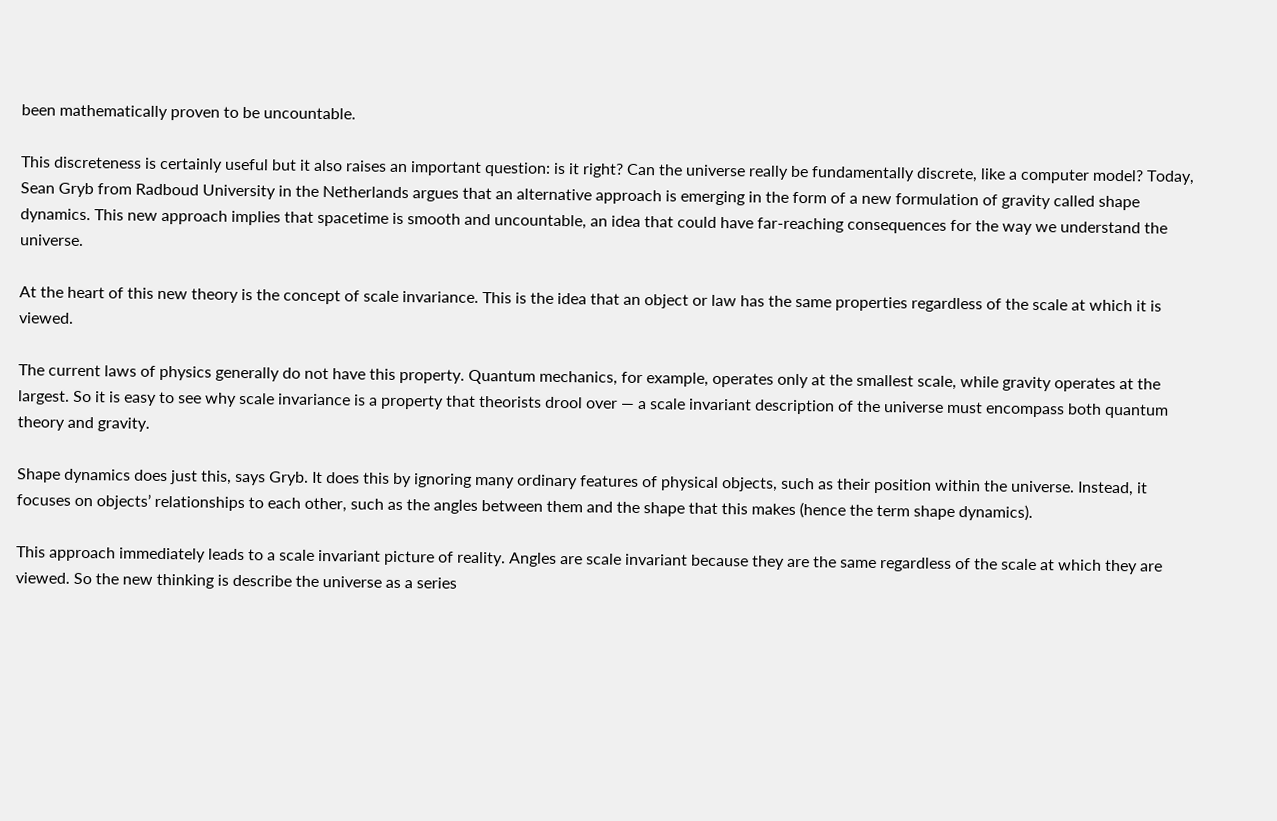been mathematically proven to be uncountable.

This discreteness is certainly useful but it also raises an important question: is it right? Can the universe really be fundamentally discrete, like a computer model? Today, Sean Gryb from Radboud University in the Netherlands argues that an alternative approach is emerging in the form of a new formulation of gravity called shape dynamics. This new approach implies that spacetime is smooth and uncountable, an idea that could have far-reaching consequences for the way we understand the universe.

At the heart of this new theory is the concept of scale invariance. This is the idea that an object or law has the same properties regardless of the scale at which it is viewed.

The current laws of physics generally do not have this property. Quantum mechanics, for example, operates only at the smallest scale, while gravity operates at the largest. So it is easy to see why scale invariance is a property that theorists drool over — a scale invariant description of the universe must encompass both quantum theory and gravity.

Shape dynamics does just this, says Gryb. It does this by ignoring many ordinary features of physical objects, such as their position within the universe. Instead, it focuses on objects’ relationships to each other, such as the angles between them and the shape that this makes (hence the term shape dynamics).

This approach immediately leads to a scale invariant picture of reality. Angles are scale invariant because they are the same regardless of the scale at which they are viewed. So the new thinking is describe the universe as a series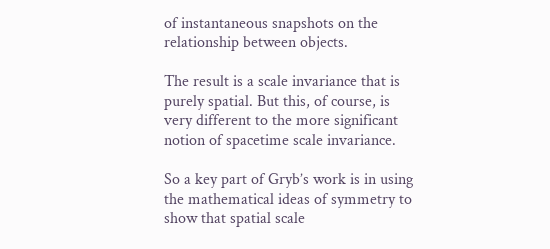of instantaneous snapshots on the relationship between objects.

The result is a scale invariance that is purely spatial. But this, of course, is very different to the more significant notion of spacetime scale invariance.

So a key part of Gryb’s work is in using the mathematical ideas of symmetry to show that spatial scale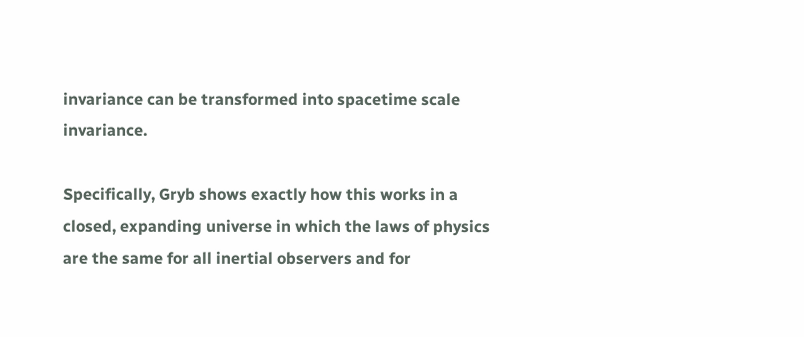invariance can be transformed into spacetime scale invariance.

Specifically, Gryb shows exactly how this works in a closed, expanding universe in which the laws of physics are the same for all inertial observers and for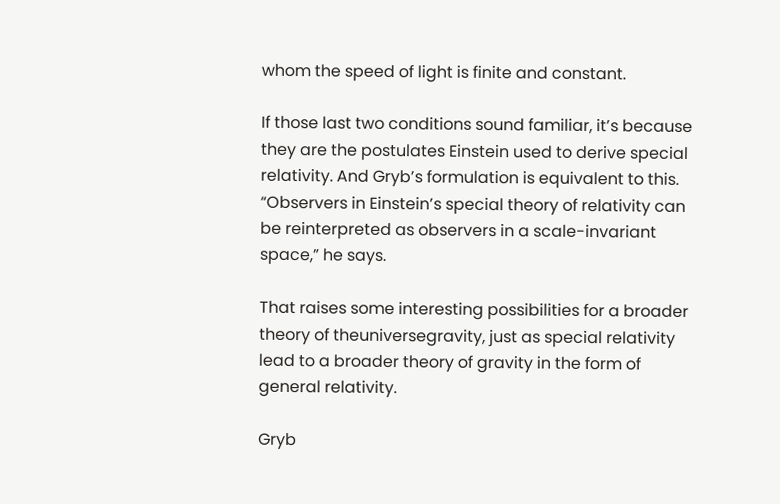whom the speed of light is finite and constant.

If those last two conditions sound familiar, it’s because they are the postulates Einstein used to derive special relativity. And Gryb’s formulation is equivalent to this. “Observers in Einstein’s special theory of relativity can be reinterpreted as observers in a scale-invariant space,” he says.

That raises some interesting possibilities for a broader theory of theuniversegravity, just as special relativity lead to a broader theory of gravity in the form of general relativity.

Gryb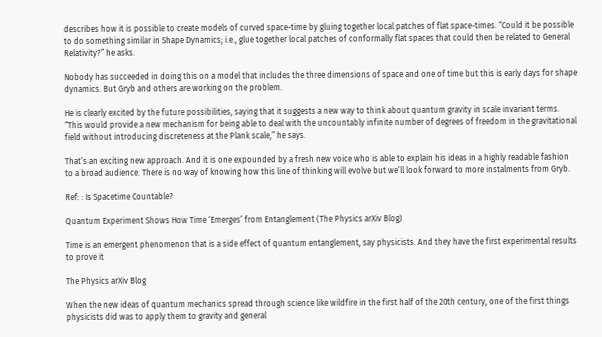describes how it is possible to create models of curved space-time by gluing together local patches of flat space-times. “Could it be possible to do something similar in Shape Dynamics; i.e., glue together local patches of conformally flat spaces that could then be related to General Relativity?” he asks.

Nobody has succeeded in doing this on a model that includes the three dimensions of space and one of time but this is early days for shape dynamics. But Gryb and others are working on the problem.

He is clearly excited by the future possibilities, saying that it suggests a new way to think about quantum gravity in scale invariant terms. “This would provide a new mechanism for being able to deal with the uncountably infinite number of degrees of freedom in the gravitational field without introducing discreteness at the Plank scale,” he says.

That’s an exciting new approach. And it is one expounded by a fresh new voice who is able to explain his ideas in a highly readable fashion to a broad audience. There is no way of knowing how this line of thinking will evolve but we’ll look forward to more instalments from Gryb.

Ref: : Is Spacetime Countable?

Quantum Experiment Shows How Time ‘Emerges’ from Entanglement (The Physics arXiv Blog)

Time is an emergent phenomenon that is a side effect of quantum entanglement, say physicists. And they have the first experimental results to prove it

The Physics arXiv Blog

When the new ideas of quantum mechanics spread through science like wildfire in the first half of the 20th century, one of the first things physicists did was to apply them to gravity and general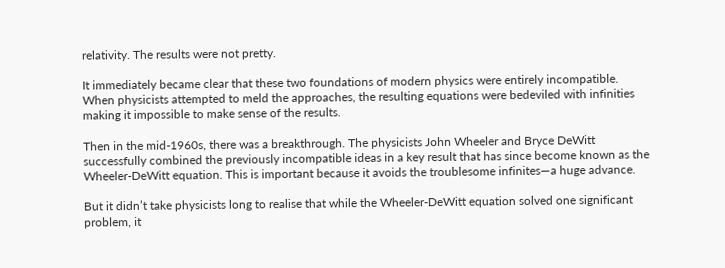relativity. The results were not pretty.

It immediately became clear that these two foundations of modern physics were entirely incompatible. When physicists attempted to meld the approaches, the resulting equations were bedeviled with infinities making it impossible to make sense of the results.

Then in the mid-1960s, there was a breakthrough. The physicists John Wheeler and Bryce DeWitt successfully combined the previously incompatible ideas in a key result that has since become known as the Wheeler-DeWitt equation. This is important because it avoids the troublesome infinites—a huge advance.

But it didn’t take physicists long to realise that while the Wheeler-DeWitt equation solved one significant problem, it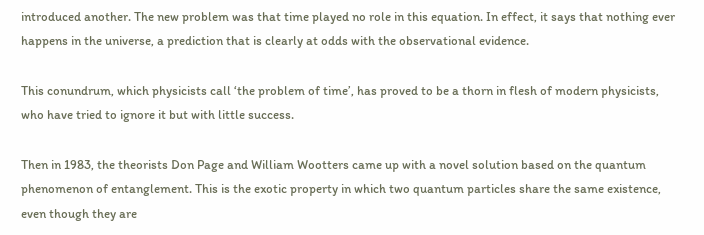introduced another. The new problem was that time played no role in this equation. In effect, it says that nothing ever happens in the universe, a prediction that is clearly at odds with the observational evidence.

This conundrum, which physicists call ‘the problem of time’, has proved to be a thorn in flesh of modern physicists, who have tried to ignore it but with little success.

Then in 1983, the theorists Don Page and William Wootters came up with a novel solution based on the quantum phenomenon of entanglement. This is the exotic property in which two quantum particles share the same existence, even though they are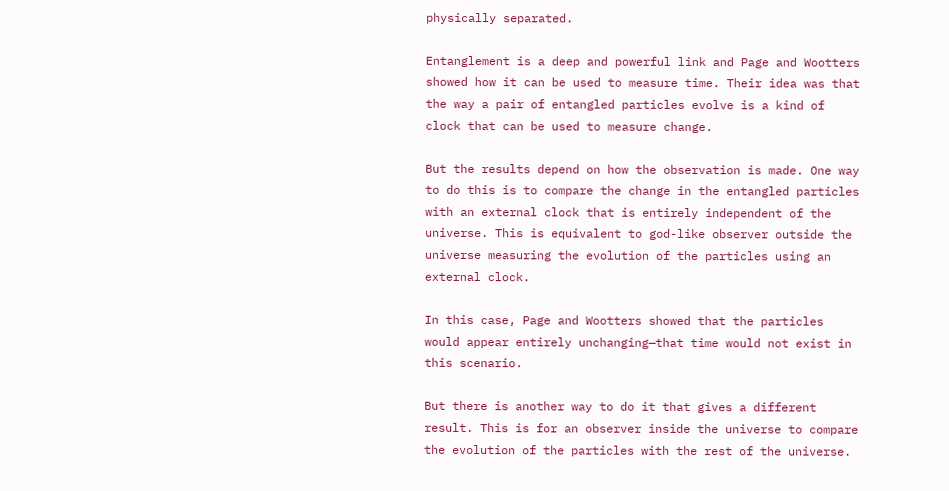physically separated.

Entanglement is a deep and powerful link and Page and Wootters showed how it can be used to measure time. Their idea was that the way a pair of entangled particles evolve is a kind of clock that can be used to measure change.

But the results depend on how the observation is made. One way to do this is to compare the change in the entangled particles with an external clock that is entirely independent of the universe. This is equivalent to god-like observer outside the universe measuring the evolution of the particles using an external clock.

In this case, Page and Wootters showed that the particles would appear entirely unchanging—that time would not exist in this scenario.

But there is another way to do it that gives a different result. This is for an observer inside the universe to compare the evolution of the particles with the rest of the universe.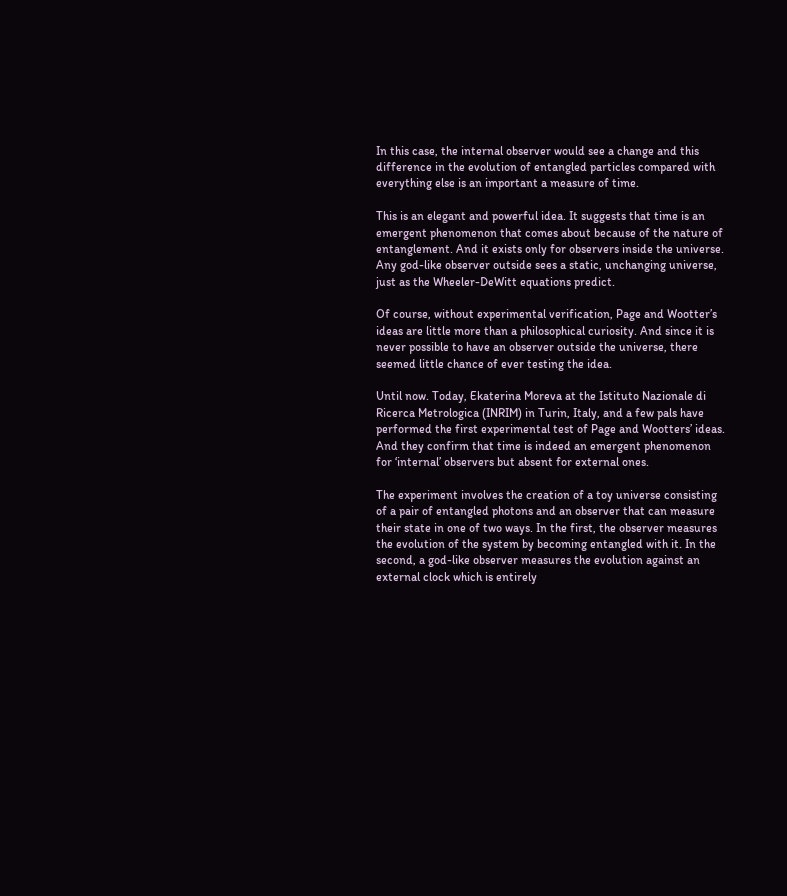In this case, the internal observer would see a change and this difference in the evolution of entangled particles compared with everything else is an important a measure of time.

This is an elegant and powerful idea. It suggests that time is an emergent phenomenon that comes about because of the nature of entanglement. And it exists only for observers inside the universe. Any god-like observer outside sees a static, unchanging universe, just as the Wheeler-DeWitt equations predict.

Of course, without experimental verification, Page and Wootter’s ideas are little more than a philosophical curiosity. And since it is never possible to have an observer outside the universe, there seemed little chance of ever testing the idea.

Until now. Today, Ekaterina Moreva at the Istituto Nazionale di Ricerca Metrologica (INRIM) in Turin, Italy, and a few pals have performed the first experimental test of Page and Wootters’ ideas. And they confirm that time is indeed an emergent phenomenon for ‘internal’ observers but absent for external ones.

The experiment involves the creation of a toy universe consisting of a pair of entangled photons and an observer that can measure their state in one of two ways. In the first, the observer measures the evolution of the system by becoming entangled with it. In the second, a god-like observer measures the evolution against an external clock which is entirely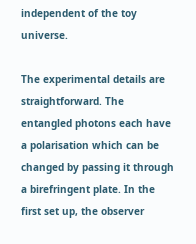independent of the toy universe.

The experimental details are straightforward. The entangled photons each have a polarisation which can be changed by passing it through a birefringent plate. In the first set up, the observer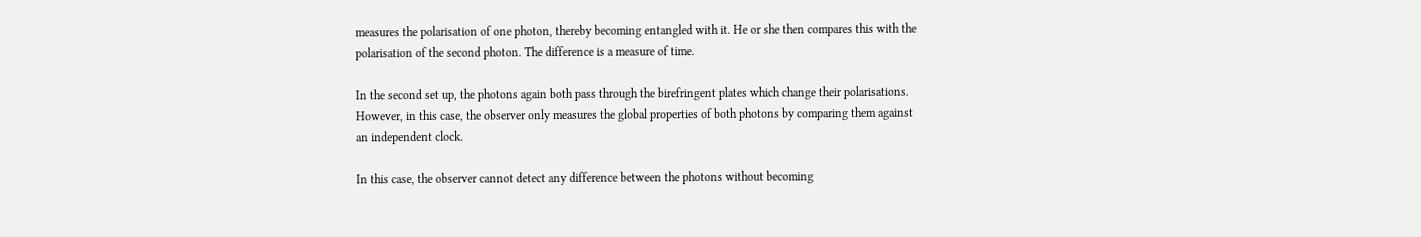measures the polarisation of one photon, thereby becoming entangled with it. He or she then compares this with the polarisation of the second photon. The difference is a measure of time.

In the second set up, the photons again both pass through the birefringent plates which change their polarisations. However, in this case, the observer only measures the global properties of both photons by comparing them against an independent clock.

In this case, the observer cannot detect any difference between the photons without becoming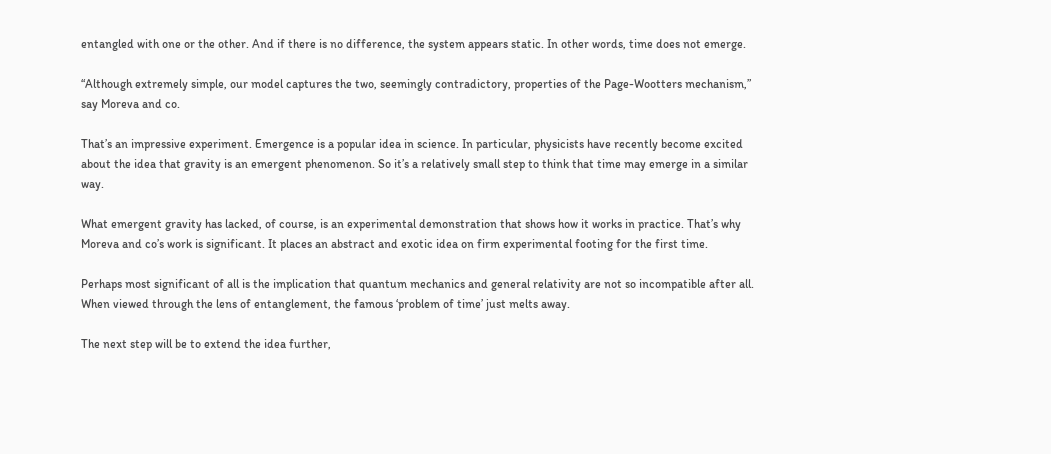entangled with one or the other. And if there is no difference, the system appears static. In other words, time does not emerge.

“Although extremely simple, our model captures the two, seemingly contradictory, properties of the Page-Wootters mechanism,” say Moreva and co.

That’s an impressive experiment. Emergence is a popular idea in science. In particular, physicists have recently become excited about the idea that gravity is an emergent phenomenon. So it’s a relatively small step to think that time may emerge in a similar way.

What emergent gravity has lacked, of course, is an experimental demonstration that shows how it works in practice. That’s why Moreva and co’s work is significant. It places an abstract and exotic idea on firm experimental footing for the first time.

Perhaps most significant of all is the implication that quantum mechanics and general relativity are not so incompatible after all. When viewed through the lens of entanglement, the famous ‘problem of time’ just melts away.

The next step will be to extend the idea further,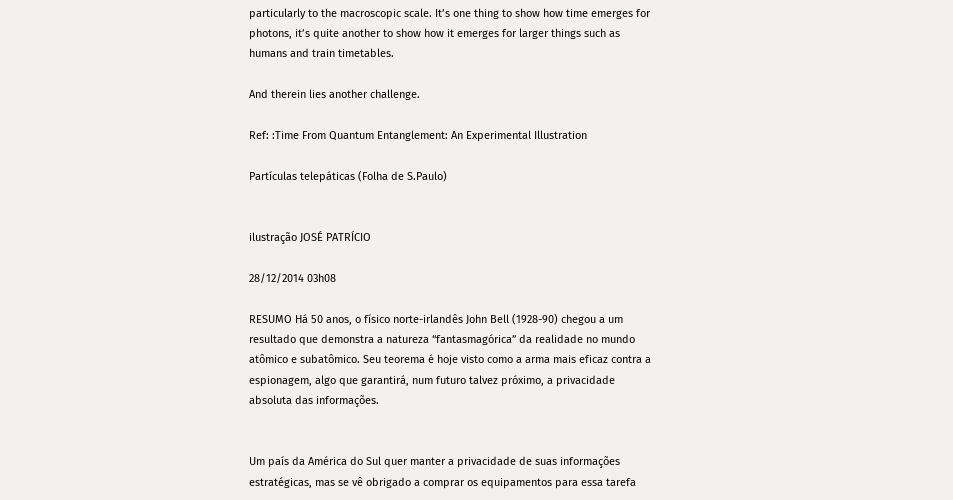particularly to the macroscopic scale. It’s one thing to show how time emerges for photons, it’s quite another to show how it emerges for larger things such as humans and train timetables.

And therein lies another challenge.

Ref: :Time From Quantum Entanglement: An Experimental Illustration

Partículas telepáticas (Folha de S.Paulo)


ilustração JOSÉ PATRÍCIO

28/12/2014 03h08

RESUMO Há 50 anos, o físico norte-irlandês John Bell (1928-90) chegou a um resultado que demonstra a natureza “fantasmagórica” da realidade no mundo atômico e subatômico. Seu teorema é hoje visto como a arma mais eficaz contra a espionagem, algo que garantirá, num futuro talvez próximo, a privacidade absoluta das informações.


Um país da América do Sul quer manter a privacidade de suas informações estratégicas, mas se vê obrigado a comprar os equipamentos para essa tarefa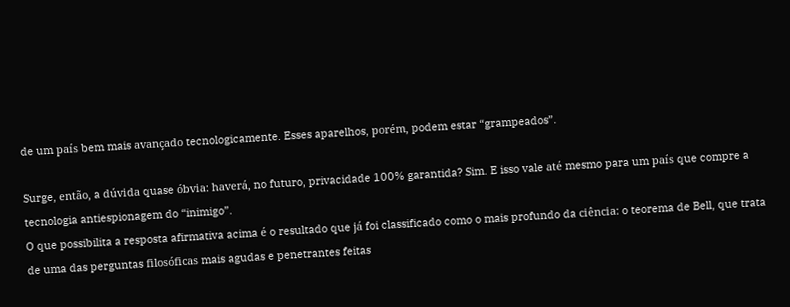de um país bem mais avançado tecnologicamente. Esses aparelhos, porém, podem estar “grampeados”.

Surge, então, a dúvida quase óbvia: haverá, no futuro, privacidade 100% garantida? Sim. E isso vale até mesmo para um país que compre a tecnologia antiespionagem do “inimigo”.
O que possibilita a resposta afirmativa acima é o resultado que já foi classificado como o mais profundo da ciência: o teorema de Bell, que trata de uma das perguntas filosóficas mais agudas e penetrantes feitas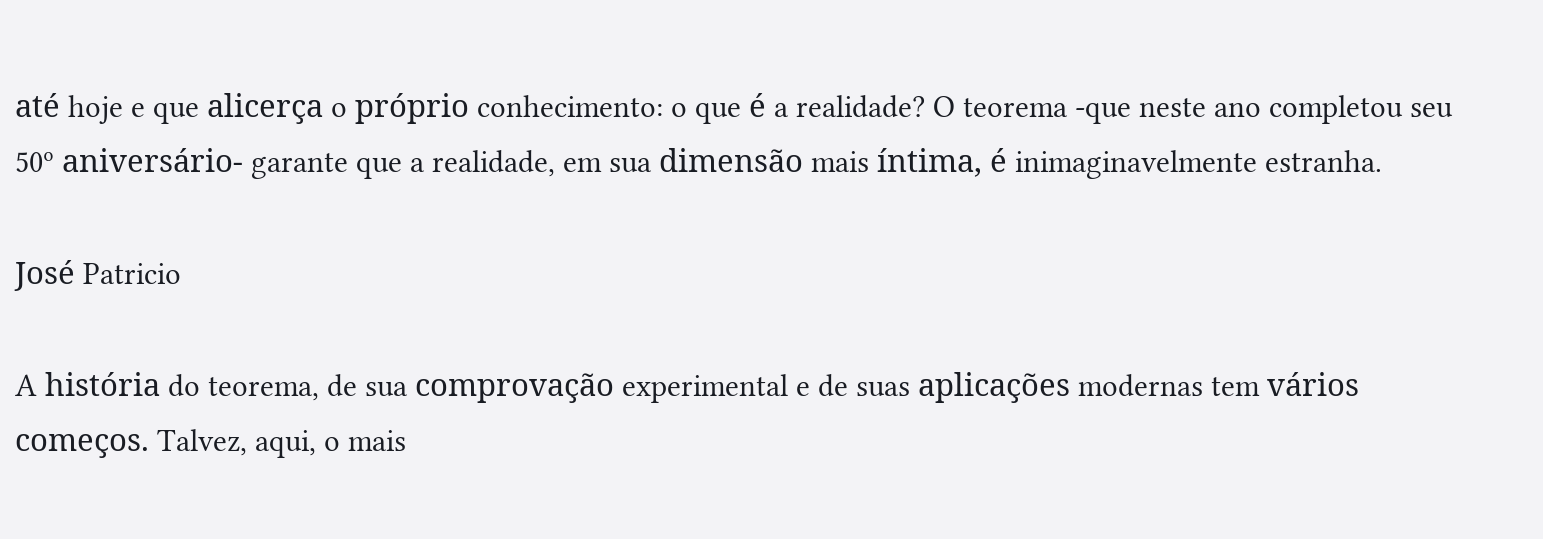até hoje e que alicerça o próprio conhecimento: o que é a realidade? O teorema -que neste ano completou seu 50º aniversário- garante que a realidade, em sua dimensão mais íntima, é inimaginavelmente estranha.

José Patricio

A história do teorema, de sua comprovação experimental e de suas aplicações modernas tem vários começos. Talvez, aqui, o mais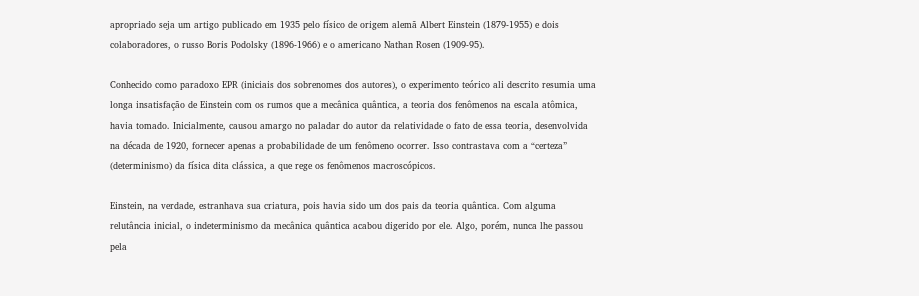apropriado seja um artigo publicado em 1935 pelo físico de origem alemã Albert Einstein (1879-1955) e dois colaboradores, o russo Boris Podolsky (1896-1966) e o americano Nathan Rosen (1909-95).

Conhecido como paradoxo EPR (iniciais dos sobrenomes dos autores), o experimento teórico ali descrito resumia uma longa insatisfação de Einstein com os rumos que a mecânica quântica, a teoria dos fenômenos na escala atômica, havia tomado. Inicialmente, causou amargo no paladar do autor da relatividade o fato de essa teoria, desenvolvida na década de 1920, fornecer apenas a probabilidade de um fenômeno ocorrer. Isso contrastava com a “certeza” (determinismo) da física dita clássica, a que rege os fenômenos macroscópicos.

Einstein, na verdade, estranhava sua criatura, pois havia sido um dos pais da teoria quântica. Com alguma relutância inicial, o indeterminismo da mecânica quântica acabou digerido por ele. Algo, porém, nunca lhe passou pela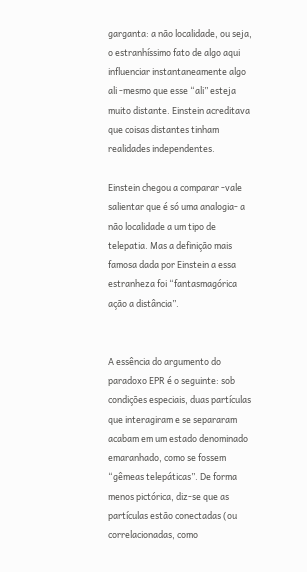garganta: a não localidade, ou seja, o estranhíssimo fato de algo aqui influenciar instantaneamente algo ali -mesmo que esse “ali” esteja muito distante. Einstein acreditava que coisas distantes tinham realidades independentes.

Einstein chegou a comparar -vale salientar que é só uma analogia- a não localidade a um tipo de telepatia. Mas a definição mais famosa dada por Einstein a essa estranheza foi “fantasmagórica ação a distância”.


A essência do argumento do paradoxo EPR é o seguinte: sob condições especiais, duas partículas que interagiram e se separaram acabam em um estado denominado emaranhado, como se fossem “gêmeas telepáticas”. De forma menos pictórica, diz-se que as partículas estão conectadas (ou correlacionadas, como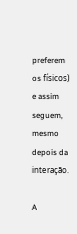preferem os físicos) e assim seguem, mesmo depois da interação.

A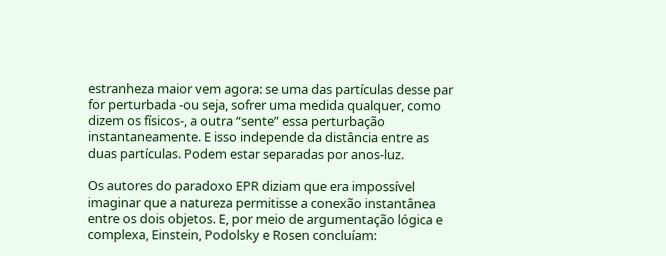estranheza maior vem agora: se uma das partículas desse par for perturbada -ou seja, sofrer uma medida qualquer, como dizem os físicos-, a outra “sente” essa perturbação instantaneamente. E isso independe da distância entre as duas partículas. Podem estar separadas por anos-luz.

Os autores do paradoxo EPR diziam que era impossível imaginar que a natureza permitisse a conexão instantânea entre os dois objetos. E, por meio de argumentação lógica e complexa, Einstein, Podolsky e Rosen concluíam: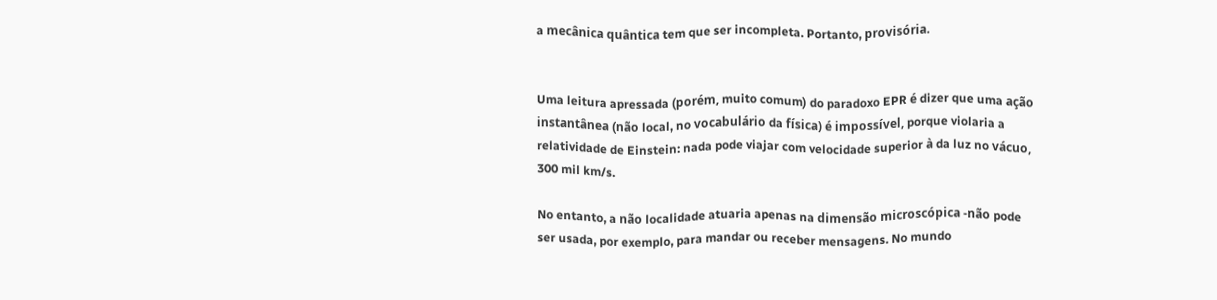a mecânica quântica tem que ser incompleta. Portanto, provisória.


Uma leitura apressada (porém, muito comum) do paradoxo EPR é dizer que uma ação instantânea (não local, no vocabulário da física) é impossível, porque violaria a relatividade de Einstein: nada pode viajar com velocidade superior à da luz no vácuo, 300 mil km/s.

No entanto, a não localidade atuaria apenas na dimensão microscópica -não pode ser usada, por exemplo, para mandar ou receber mensagens. No mundo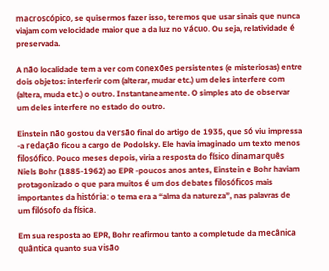macroscópico, se quisermos fazer isso, teremos que usar sinais que nunca viajam com velocidade maior que a da luz no vácuo. Ou seja, relatividade é preservada.

A não localidade tem a ver com conexões persistentes (e misteriosas) entre dois objetos: interferir com (alterar, mudar etc.) um deles interfere com (altera, muda etc.) o outro. Instantaneamente. O simples ato de observar um deles interfere no estado do outro.

Einstein não gostou da versão final do artigo de 1935, que só viu impressa -a redação ficou a cargo de Podolsky. Ele havia imaginado um texto menos filosófico. Pouco meses depois, viria a resposta do físico dinamarquês Niels Bohr (1885-1962) ao EPR -poucos anos antes, Einstein e Bohr haviam protagonizado o que para muitos é um dos debates filosóficos mais importantes da história: o tema era a “alma da natureza”, nas palavras de um filósofo da física.

Em sua resposta ao EPR, Bohr reafirmou tanto a completude da mecânica quântica quanto sua visão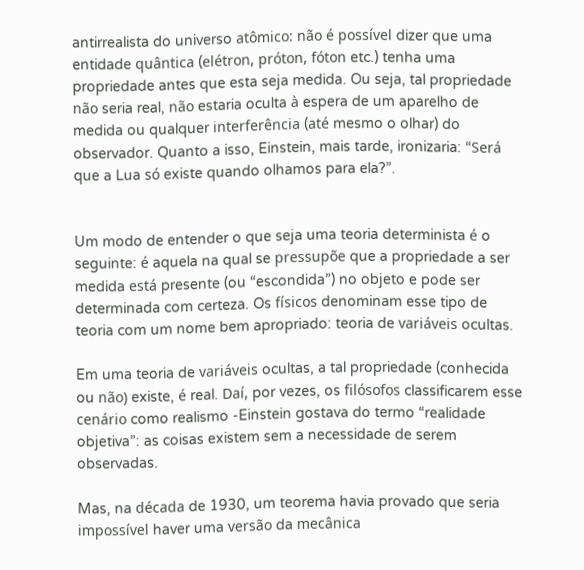antirrealista do universo atômico: não é possível dizer que uma entidade quântica (elétron, próton, fóton etc.) tenha uma propriedade antes que esta seja medida. Ou seja, tal propriedade não seria real, não estaria oculta à espera de um aparelho de medida ou qualquer interferência (até mesmo o olhar) do observador. Quanto a isso, Einstein, mais tarde, ironizaria: “Será que a Lua só existe quando olhamos para ela?”.


Um modo de entender o que seja uma teoria determinista é o seguinte: é aquela na qual se pressupõe que a propriedade a ser medida está presente (ou “escondida”) no objeto e pode ser determinada com certeza. Os físicos denominam esse tipo de teoria com um nome bem apropriado: teoria de variáveis ocultas.

Em uma teoria de variáveis ocultas, a tal propriedade (conhecida ou não) existe, é real. Daí, por vezes, os filósofos classificarem esse cenário como realismo -Einstein gostava do termo “realidade objetiva”: as coisas existem sem a necessidade de serem observadas.

Mas, na década de 1930, um teorema havia provado que seria impossível haver uma versão da mecânica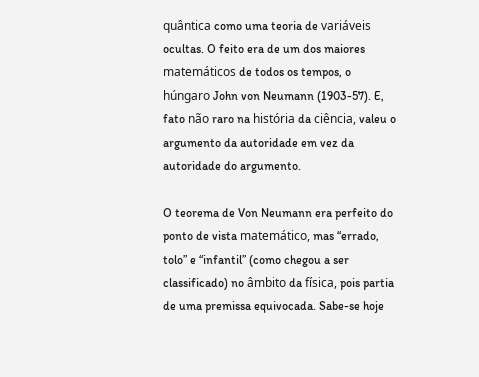quântica como uma teoria de variáveis ocultas. O feito era de um dos maiores matemáticos de todos os tempos, o húngaro John von Neumann (1903-57). E, fato não raro na história da ciência, valeu o argumento da autoridade em vez da autoridade do argumento.

O teorema de Von Neumann era perfeito do ponto de vista matemático, mas “errado, tolo” e “infantil” (como chegou a ser classificado) no âmbito da física, pois partia de uma premissa equivocada. Sabe-se hoje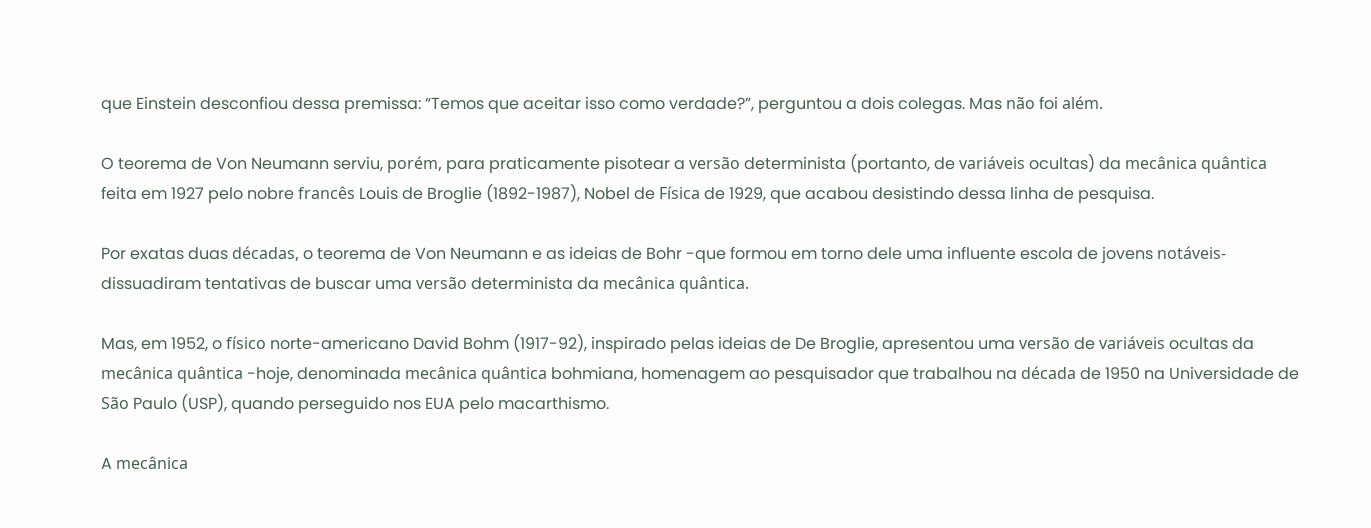que Einstein desconfiou dessa premissa: “Temos que aceitar isso como verdade?”, perguntou a dois colegas. Mas não foi além.

O teorema de Von Neumann serviu, porém, para praticamente pisotear a versão determinista (portanto, de variáveis ocultas) da mecânica quântica feita em 1927 pelo nobre francês Louis de Broglie (1892-1987), Nobel de Física de 1929, que acabou desistindo dessa linha de pesquisa.

Por exatas duas décadas, o teorema de Von Neumann e as ideias de Bohr -que formou em torno dele uma influente escola de jovens notáveis- dissuadiram tentativas de buscar uma versão determinista da mecânica quântica.

Mas, em 1952, o físico norte-americano David Bohm (1917-92), inspirado pelas ideias de De Broglie, apresentou uma versão de variáveis ocultas da mecânica quântica -hoje, denominada mecânica quântica bohmiana, homenagem ao pesquisador que trabalhou na década de 1950 na Universidade de São Paulo (USP), quando perseguido nos EUA pelo macarthismo.

A mecânica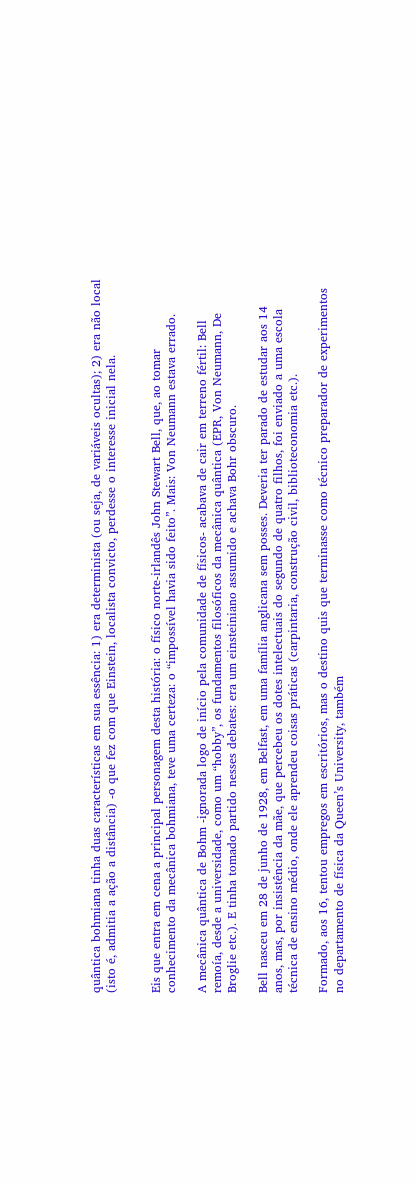quântica bohmiana tinha duas características em sua essência: 1) era determinista (ou seja, de variáveis ocultas); 2) era não local (isto é, admitia a ação a distância) -o que fez com que Einstein, localista convicto, perdesse o interesse inicial nela.


Eis que entra em cena a principal personagem desta história: o físico norte-irlandês John Stewart Bell, que, ao tomar conhecimento da mecânica bohmiana, teve uma certeza: o “impossível havia sido feito”. Mais: Von Neumann estava errado.

A mecânica quântica de Bohm -ignorada logo de início pela comunidade de físicos- acabava de cair em terreno fértil: Bell remoía, desde a universidade, como um “hobby”, os fundamentos filosóficos da mecânica quântica (EPR, Von Neumann, De Broglie etc.). E tinha tomado partido nesses debates: era um einsteiniano assumido e achava Bohr obscuro.

Bell nasceu em 28 de junho de 1928, em Belfast, em uma família anglicana sem posses. Deveria ter parado de estudar aos 14 anos, mas, por insistência da mãe, que percebeu os dotes intelectuais do segundo de quatro filhos, foi enviado a uma escola técnica de ensino médio, onde ele aprendeu coisas práticas (carpintaria, construção civil, biblioteconomia etc.).

Formado, aos 16, tentou empregos em escritórios, mas o destino quis que terminasse como técnico preparador de experimentos no departamento de física da Queen’s University, também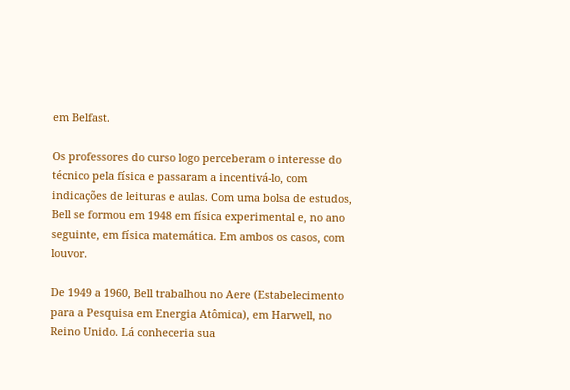em Belfast.

Os professores do curso logo perceberam o interesse do técnico pela física e passaram a incentivá-lo, com indicações de leituras e aulas. Com uma bolsa de estudos, Bell se formou em 1948 em física experimental e, no ano seguinte, em física matemática. Em ambos os casos, com louvor.

De 1949 a 1960, Bell trabalhou no Aere (Estabelecimento para a Pesquisa em Energia Atômica), em Harwell, no Reino Unido. Lá conheceria sua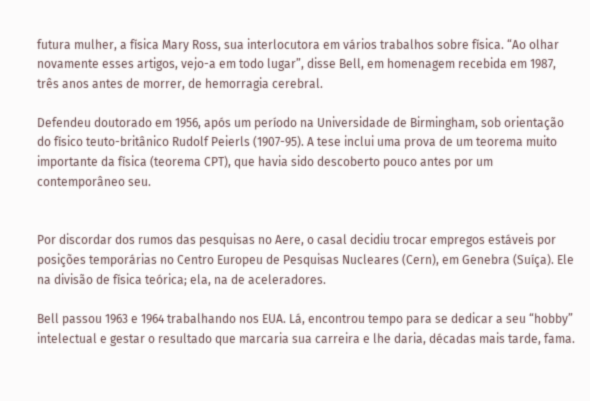futura mulher, a física Mary Ross, sua interlocutora em vários trabalhos sobre física. “Ao olhar novamente esses artigos, vejo-a em todo lugar”, disse Bell, em homenagem recebida em 1987, três anos antes de morrer, de hemorragia cerebral.

Defendeu doutorado em 1956, após um período na Universidade de Birmingham, sob orientação do físico teuto-britânico Rudolf Peierls (1907-95). A tese inclui uma prova de um teorema muito importante da física (teorema CPT), que havia sido descoberto pouco antes por um contemporâneo seu.


Por discordar dos rumos das pesquisas no Aere, o casal decidiu trocar empregos estáveis por posições temporárias no Centro Europeu de Pesquisas Nucleares (Cern), em Genebra (Suíça). Ele na divisão de física teórica; ela, na de aceleradores.

Bell passou 1963 e 1964 trabalhando nos EUA. Lá, encontrou tempo para se dedicar a seu “hobby” intelectual e gestar o resultado que marcaria sua carreira e lhe daria, décadas mais tarde, fama.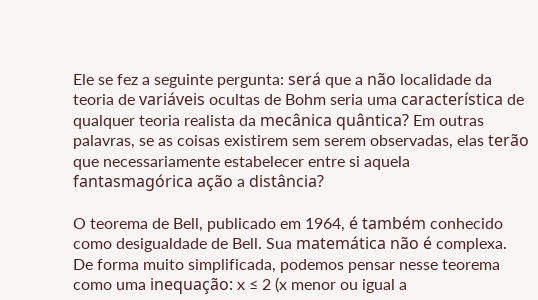Ele se fez a seguinte pergunta: será que a não localidade da teoria de variáveis ocultas de Bohm seria uma característica de qualquer teoria realista da mecânica quântica? Em outras palavras, se as coisas existirem sem serem observadas, elas terão que necessariamente estabelecer entre si aquela fantasmagórica ação a distância?

O teorema de Bell, publicado em 1964, é também conhecido como desigualdade de Bell. Sua matemática não é complexa. De forma muito simplificada, podemos pensar nesse teorema como uma inequação: x ≤ 2 (x menor ou igual a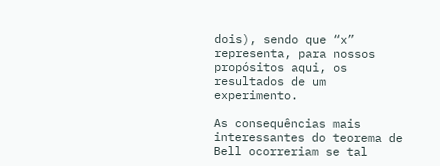dois), sendo que “x” representa, para nossos propósitos aqui, os resultados de um experimento.

As consequências mais interessantes do teorema de Bell ocorreriam se tal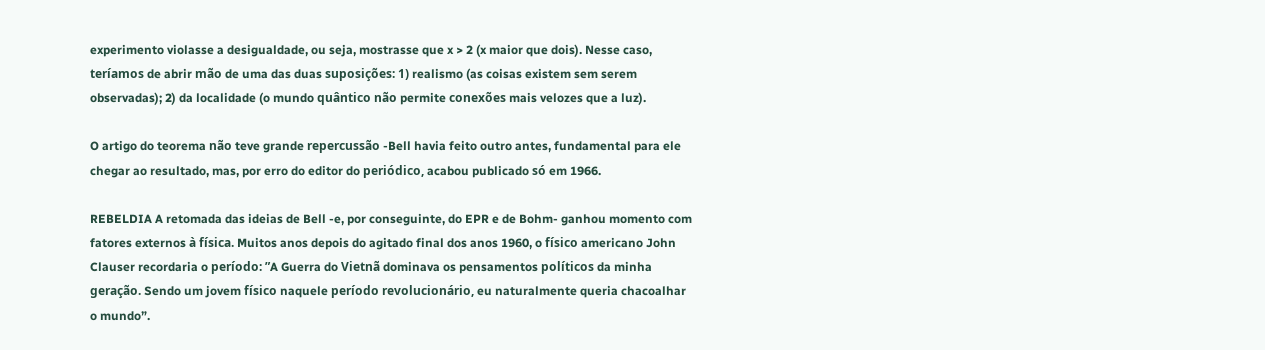experimento violasse a desigualdade, ou seja, mostrasse que x > 2 (x maior que dois). Nesse caso, teríamos de abrir mão de uma das duas suposições: 1) realismo (as coisas existem sem serem observadas); 2) da localidade (o mundo quântico não permite conexões mais velozes que a luz).

O artigo do teorema não teve grande repercussão -Bell havia feito outro antes, fundamental para ele chegar ao resultado, mas, por erro do editor do periódico, acabou publicado só em 1966.

REBELDIA A retomada das ideias de Bell -e, por conseguinte, do EPR e de Bohm- ganhou momento com fatores externos à física. Muitos anos depois do agitado final dos anos 1960, o físico americano John Clauser recordaria o período: ”A Guerra do Vietnã dominava os pensamentos políticos da minha geração. Sendo um jovem físico naquele período revolucionário, eu naturalmente queria chacoalhar o mundo”.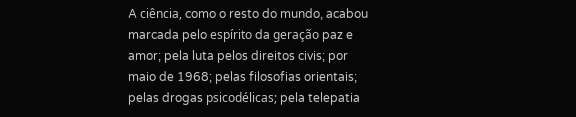A ciência, como o resto do mundo, acabou marcada pelo espírito da geração paz e amor; pela luta pelos direitos civis; por maio de 1968; pelas filosofias orientais; pelas drogas psicodélicas; pela telepatia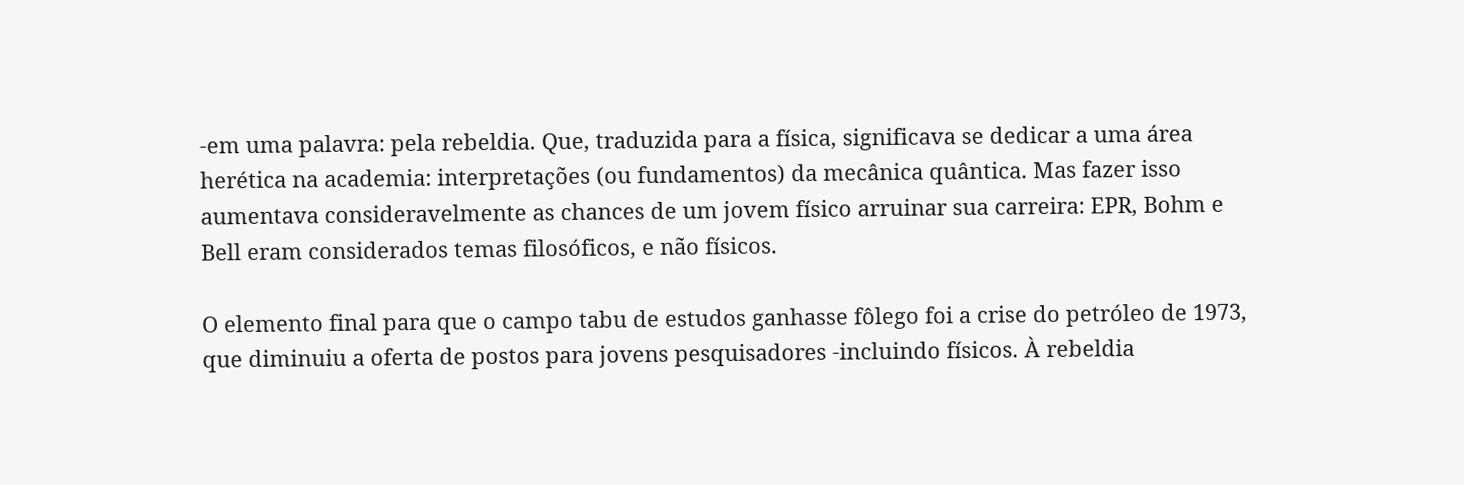-em uma palavra: pela rebeldia. Que, traduzida para a física, significava se dedicar a uma área herética na academia: interpretações (ou fundamentos) da mecânica quântica. Mas fazer isso aumentava consideravelmente as chances de um jovem físico arruinar sua carreira: EPR, Bohm e Bell eram considerados temas filosóficos, e não físicos.

O elemento final para que o campo tabu de estudos ganhasse fôlego foi a crise do petróleo de 1973, que diminuiu a oferta de postos para jovens pesquisadores -incluindo físicos. À rebeldia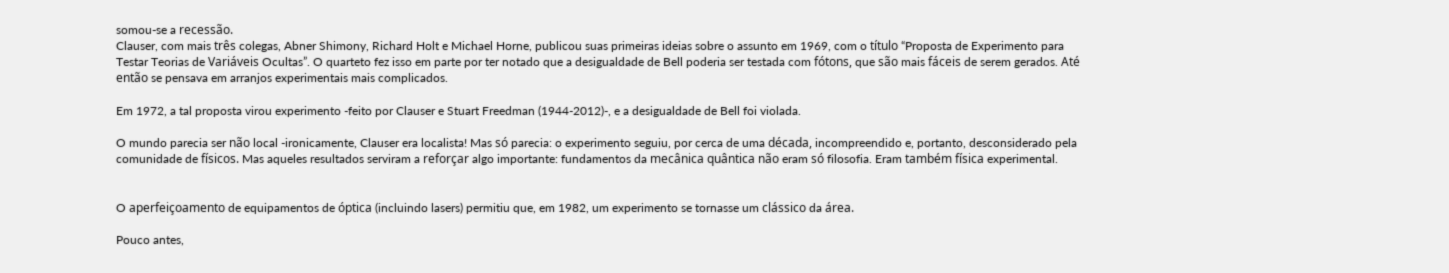somou-se a recessão.
Clauser, com mais três colegas, Abner Shimony, Richard Holt e Michael Horne, publicou suas primeiras ideias sobre o assunto em 1969, com o título “Proposta de Experimento para Testar Teorias de Variáveis Ocultas”. O quarteto fez isso em parte por ter notado que a desigualdade de Bell poderia ser testada com fótons, que são mais fáceis de serem gerados. Até então se pensava em arranjos experimentais mais complicados.

Em 1972, a tal proposta virou experimento -feito por Clauser e Stuart Freedman (1944-2012)-, e a desigualdade de Bell foi violada.

O mundo parecia ser não local -ironicamente, Clauser era localista! Mas só parecia: o experimento seguiu, por cerca de uma década, incompreendido e, portanto, desconsiderado pela comunidade de físicos. Mas aqueles resultados serviram a reforçar algo importante: fundamentos da mecânica quântica não eram só filosofia. Eram também física experimental.


O aperfeiçoamento de equipamentos de óptica (incluindo lasers) permitiu que, em 1982, um experimento se tornasse um clássico da área.

Pouco antes,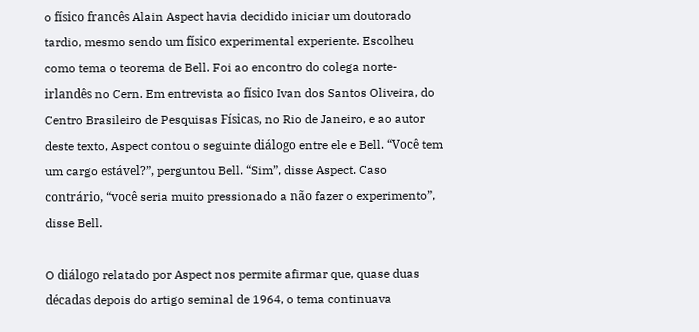o físico francês Alain Aspect havia decidido iniciar um doutorado tardio, mesmo sendo um físico experimental experiente. Escolheu como tema o teorema de Bell. Foi ao encontro do colega norte-irlandês no Cern. Em entrevista ao físico Ivan dos Santos Oliveira, do Centro Brasileiro de Pesquisas Físicas, no Rio de Janeiro, e ao autor deste texto, Aspect contou o seguinte diálogo entre ele e Bell. “Você tem um cargo estável?”, perguntou Bell. “Sim”, disse Aspect. Caso contrário, “você seria muito pressionado a não fazer o experimento”, disse Bell.

O diálogo relatado por Aspect nos permite afirmar que, quase duas décadas depois do artigo seminal de 1964, o tema continuava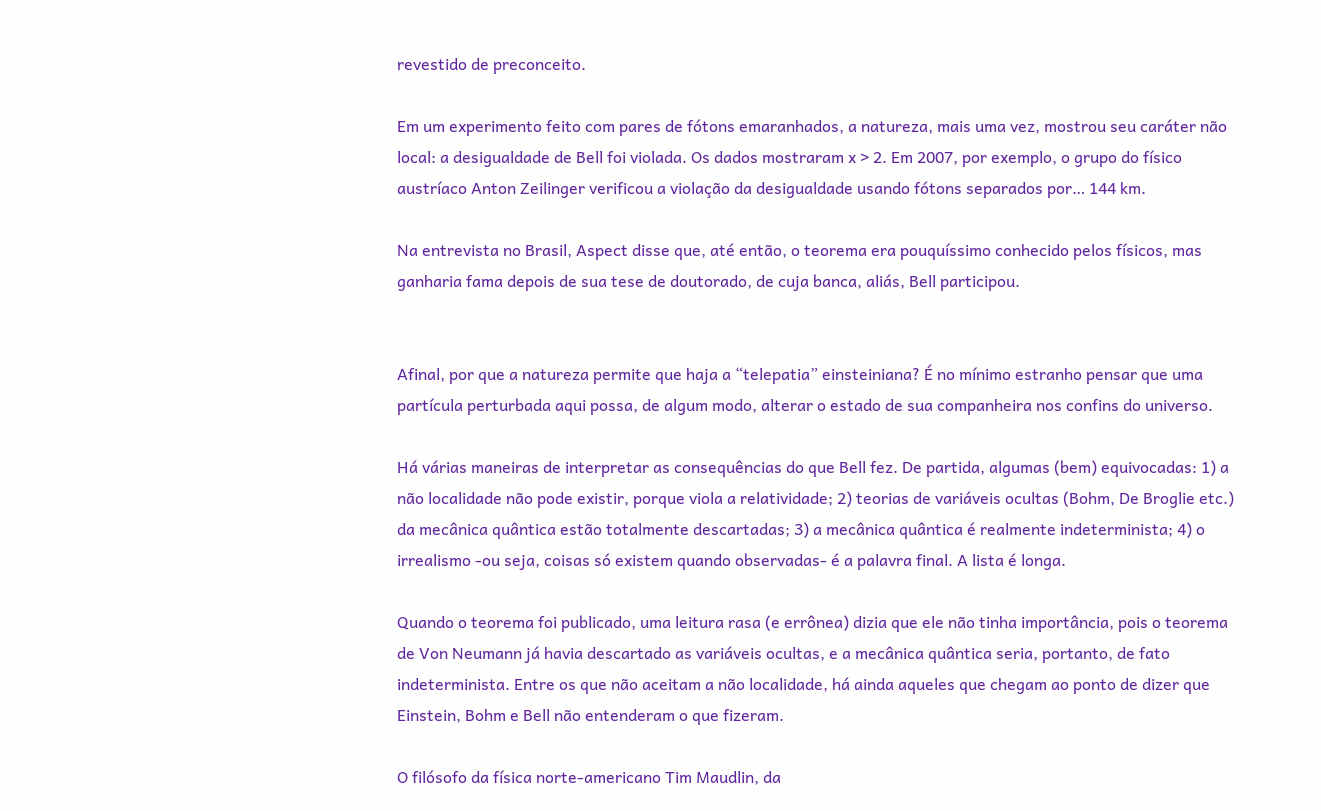revestido de preconceito.

Em um experimento feito com pares de fótons emaranhados, a natureza, mais uma vez, mostrou seu caráter não local: a desigualdade de Bell foi violada. Os dados mostraram x > 2. Em 2007, por exemplo, o grupo do físico austríaco Anton Zeilinger verificou a violação da desigualdade usando fótons separados por… 144 km.

Na entrevista no Brasil, Aspect disse que, até então, o teorema era pouquíssimo conhecido pelos físicos, mas ganharia fama depois de sua tese de doutorado, de cuja banca, aliás, Bell participou.


Afinal, por que a natureza permite que haja a “telepatia” einsteiniana? É no mínimo estranho pensar que uma partícula perturbada aqui possa, de algum modo, alterar o estado de sua companheira nos confins do universo.

Há várias maneiras de interpretar as consequências do que Bell fez. De partida, algumas (bem) equivocadas: 1) a não localidade não pode existir, porque viola a relatividade; 2) teorias de variáveis ocultas (Bohm, De Broglie etc.) da mecânica quântica estão totalmente descartadas; 3) a mecânica quântica é realmente indeterminista; 4) o irrealismo -ou seja, coisas só existem quando observadas- é a palavra final. A lista é longa.

Quando o teorema foi publicado, uma leitura rasa (e errônea) dizia que ele não tinha importância, pois o teorema de Von Neumann já havia descartado as variáveis ocultas, e a mecânica quântica seria, portanto, de fato indeterminista. Entre os que não aceitam a não localidade, há ainda aqueles que chegam ao ponto de dizer que Einstein, Bohm e Bell não entenderam o que fizeram.

O filósofo da física norte-americano Tim Maudlin, da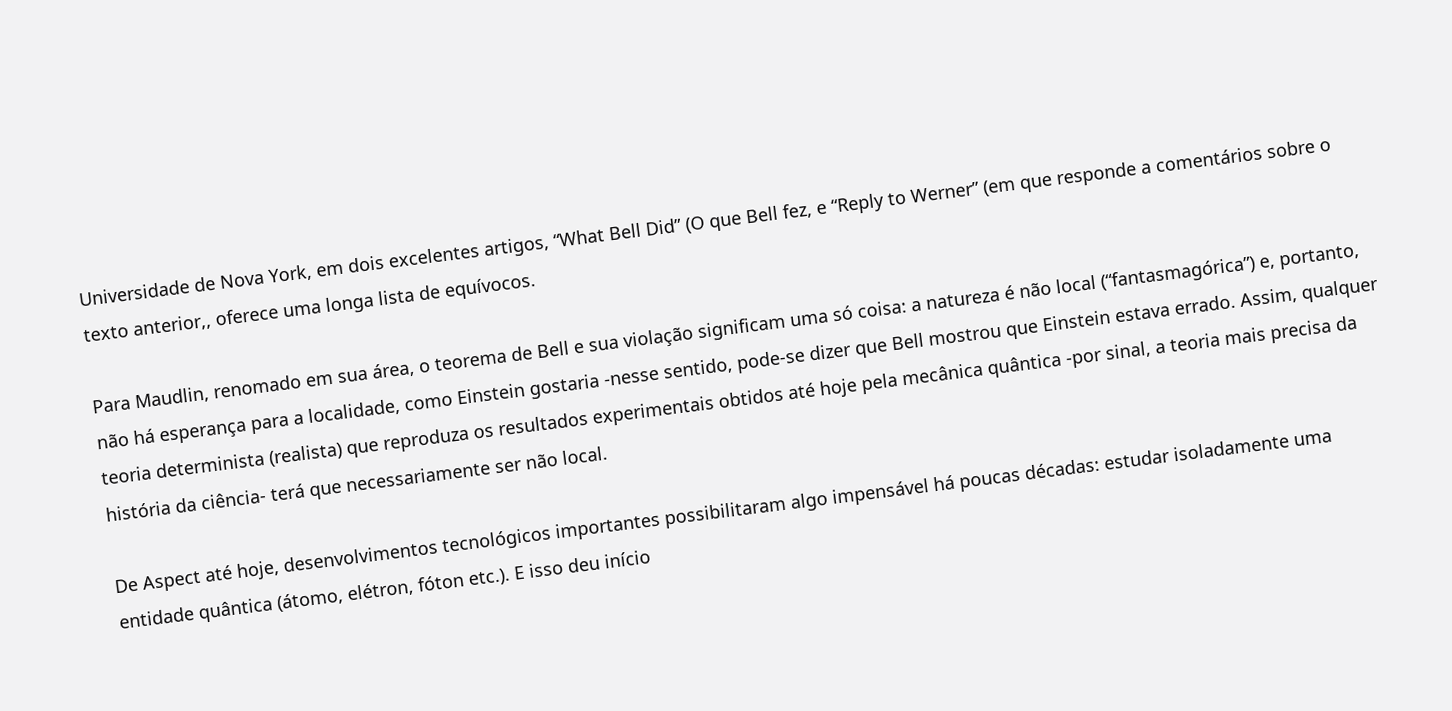Universidade de Nova York, em dois excelentes artigos, “What Bell Did” (O que Bell fez, e “Reply to Werner” (em que responde a comentários sobre o texto anterior,, oferece uma longa lista de equívocos.

Para Maudlin, renomado em sua área, o teorema de Bell e sua violação significam uma só coisa: a natureza é não local (“fantasmagórica”) e, portanto, não há esperança para a localidade, como Einstein gostaria -nesse sentido, pode-se dizer que Bell mostrou que Einstein estava errado. Assim, qualquer teoria determinista (realista) que reproduza os resultados experimentais obtidos até hoje pela mecânica quântica -por sinal, a teoria mais precisa da história da ciência- terá que necessariamente ser não local.

De Aspect até hoje, desenvolvimentos tecnológicos importantes possibilitaram algo impensável há poucas décadas: estudar isoladamente uma entidade quântica (átomo, elétron, fóton etc.). E isso deu início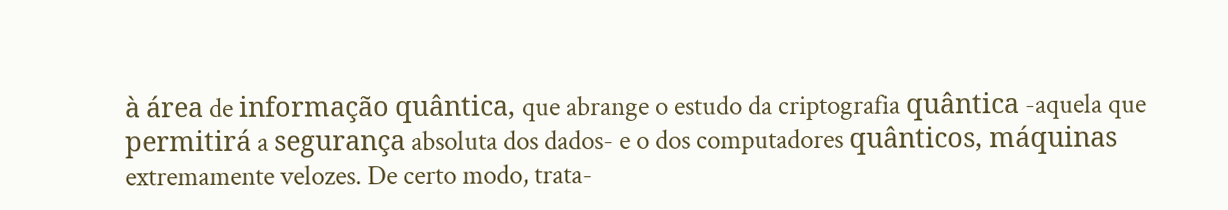à área de informação quântica, que abrange o estudo da criptografia quântica -aquela que permitirá a segurança absoluta dos dados- e o dos computadores quânticos, máquinas extremamente velozes. De certo modo, trata-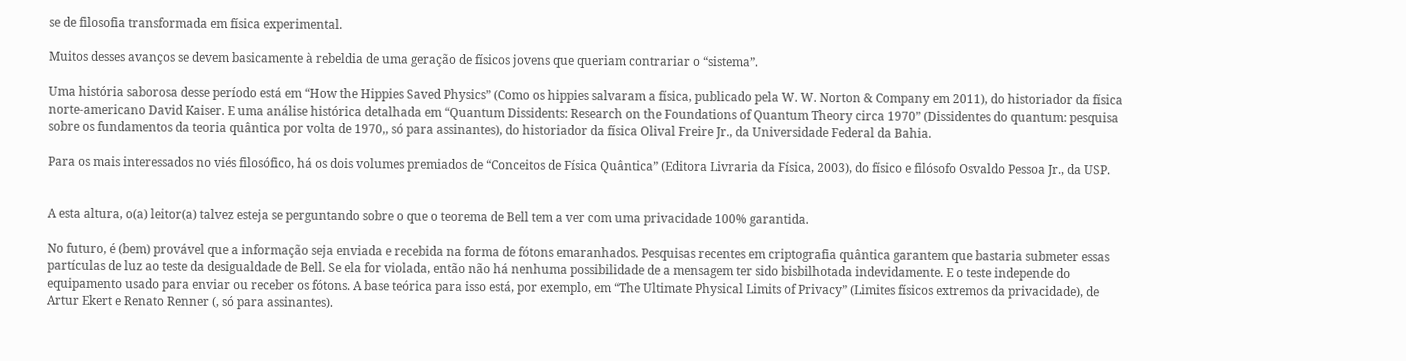se de filosofia transformada em física experimental.

Muitos desses avanços se devem basicamente à rebeldia de uma geração de físicos jovens que queriam contrariar o “sistema”.

Uma história saborosa desse período está em “How the Hippies Saved Physics” (Como os hippies salvaram a física, publicado pela W. W. Norton & Company em 2011), do historiador da física norte-americano David Kaiser. E uma análise histórica detalhada em “Quantum Dissidents: Research on the Foundations of Quantum Theory circa 1970” (Dissidentes do quantum: pesquisa sobre os fundamentos da teoria quântica por volta de 1970,, só para assinantes), do historiador da física Olival Freire Jr., da Universidade Federal da Bahia.

Para os mais interessados no viés filosófico, há os dois volumes premiados de “Conceitos de Física Quântica” (Editora Livraria da Física, 2003), do físico e filósofo Osvaldo Pessoa Jr., da USP.


A esta altura, o(a) leitor(a) talvez esteja se perguntando sobre o que o teorema de Bell tem a ver com uma privacidade 100% garantida.

No futuro, é (bem) provável que a informação seja enviada e recebida na forma de fótons emaranhados. Pesquisas recentes em criptografia quântica garantem que bastaria submeter essas partículas de luz ao teste da desigualdade de Bell. Se ela for violada, então não há nenhuma possibilidade de a mensagem ter sido bisbilhotada indevidamente. E o teste independe do equipamento usado para enviar ou receber os fótons. A base teórica para isso está, por exemplo, em “The Ultimate Physical Limits of Privacy” (Limites físicos extremos da privacidade), de Artur Ekert e Renato Renner (, só para assinantes).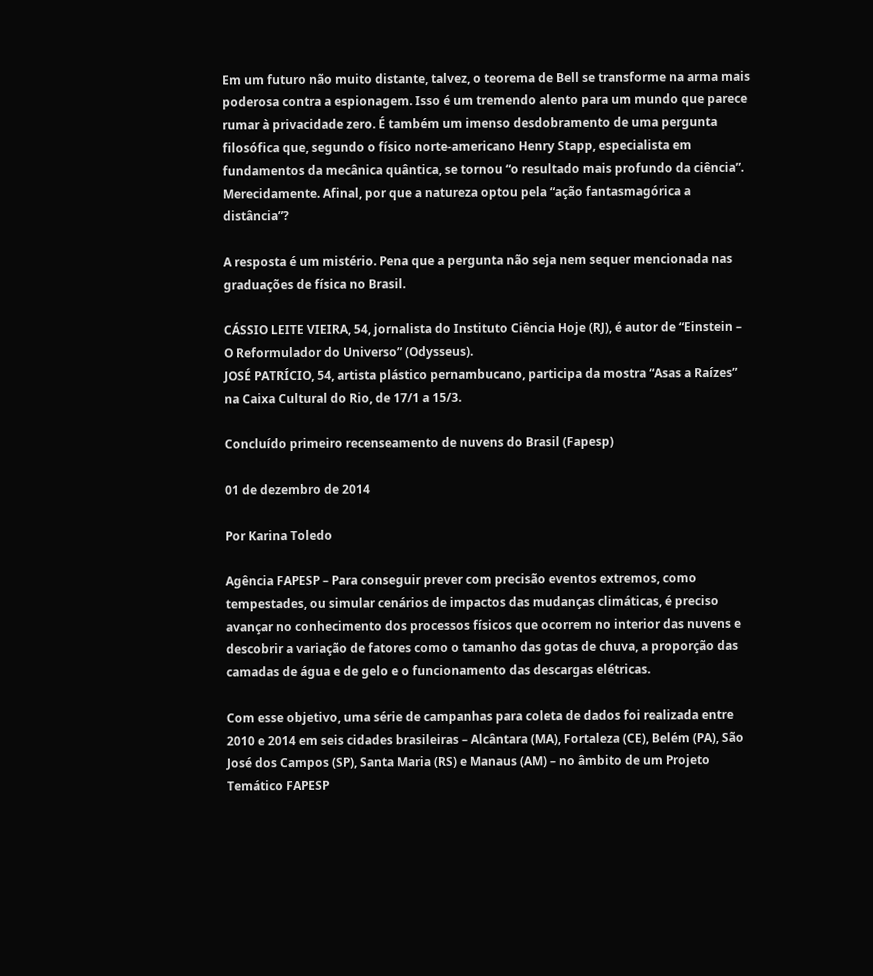Em um futuro não muito distante, talvez, o teorema de Bell se transforme na arma mais poderosa contra a espionagem. Isso é um tremendo alento para um mundo que parece rumar à privacidade zero. É também um imenso desdobramento de uma pergunta filosófica que, segundo o físico norte-americano Henry Stapp, especialista em fundamentos da mecânica quântica, se tornou “o resultado mais profundo da ciência”. Merecidamente. Afinal, por que a natureza optou pela “ação fantasmagórica a distância”?

A resposta é um mistério. Pena que a pergunta não seja nem sequer mencionada nas graduações de física no Brasil.

CÁSSIO LEITE VIEIRA, 54, jornalista do Instituto Ciência Hoje (RJ), é autor de “Einstein – O Reformulador do Universo” (Odysseus).
JOSÉ PATRÍCIO, 54, artista plástico pernambucano, participa da mostra “Asas a Raízes” na Caixa Cultural do Rio, de 17/1 a 15/3.

Concluído primeiro recenseamento de nuvens do Brasil (Fapesp)

01 de dezembro de 2014

Por Karina Toledo

Agência FAPESP – Para conseguir prever com precisão eventos extremos, como tempestades, ou simular cenários de impactos das mudanças climáticas, é preciso avançar no conhecimento dos processos físicos que ocorrem no interior das nuvens e descobrir a variação de fatores como o tamanho das gotas de chuva, a proporção das camadas de água e de gelo e o funcionamento das descargas elétricas.

Com esse objetivo, uma série de campanhas para coleta de dados foi realizada entre 2010 e 2014 em seis cidades brasileiras – Alcântara (MA), Fortaleza (CE), Belém (PA), São José dos Campos (SP), Santa Maria (RS) e Manaus (AM) – no âmbito de um Projeto Temático FAPESP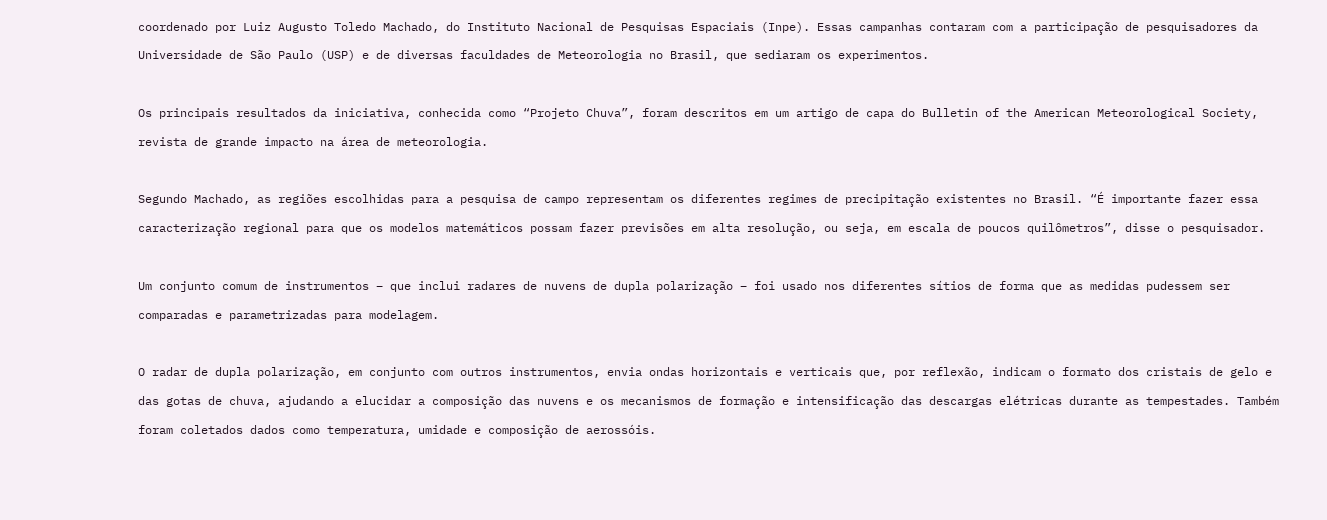coordenado por Luiz Augusto Toledo Machado, do Instituto Nacional de Pesquisas Espaciais (Inpe). Essas campanhas contaram com a participação de pesquisadores da Universidade de São Paulo (USP) e de diversas faculdades de Meteorologia no Brasil, que sediaram os experimentos.

Os principais resultados da iniciativa, conhecida como “Projeto Chuva”, foram descritos em um artigo de capa do Bulletin of the American Meteorological Society, revista de grande impacto na área de meteorologia.

Segundo Machado, as regiões escolhidas para a pesquisa de campo representam os diferentes regimes de precipitação existentes no Brasil. “É importante fazer essa caracterização regional para que os modelos matemáticos possam fazer previsões em alta resolução, ou seja, em escala de poucos quilômetros”, disse o pesquisador.

Um conjunto comum de instrumentos – que inclui radares de nuvens de dupla polarização – foi usado nos diferentes sítios de forma que as medidas pudessem ser comparadas e parametrizadas para modelagem.

O radar de dupla polarização, em conjunto com outros instrumentos, envia ondas horizontais e verticais que, por reflexão, indicam o formato dos cristais de gelo e das gotas de chuva, ajudando a elucidar a composição das nuvens e os mecanismos de formação e intensificação das descargas elétricas durante as tempestades. Também foram coletados dados como temperatura, umidade e composição de aerossóis.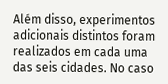Além disso, experimentos adicionais distintos foram realizados em cada uma das seis cidades. No caso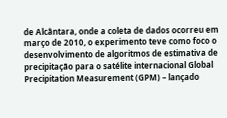de Alcântara, onde a coleta de dados ocorreu em março de 2010, o experimento teve como foco o desenvolvimento de algoritmos de estimativa de precipitação para o satélite internacional Global Precipitation Measurement (GPM) – lançado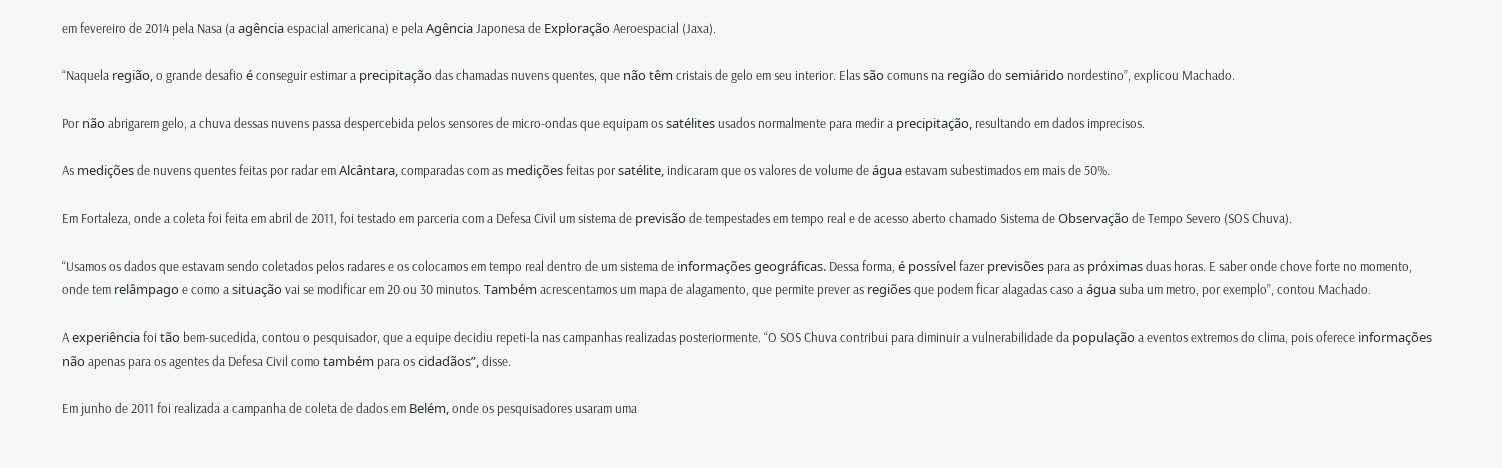em fevereiro de 2014 pela Nasa (a agência espacial americana) e pela Agência Japonesa de Exploração Aeroespacial (Jaxa).

“Naquela região, o grande desafio é conseguir estimar a precipitação das chamadas nuvens quentes, que não têm cristais de gelo em seu interior. Elas são comuns na região do semiárido nordestino”, explicou Machado.

Por não abrigarem gelo, a chuva dessas nuvens passa despercebida pelos sensores de micro-ondas que equipam os satélites usados normalmente para medir a precipitação, resultando em dados imprecisos.

As medições de nuvens quentes feitas por radar em Alcântara, comparadas com as medições feitas por satélite, indicaram que os valores de volume de água estavam subestimados em mais de 50%.

Em Fortaleza, onde a coleta foi feita em abril de 2011, foi testado em parceria com a Defesa Civil um sistema de previsão de tempestades em tempo real e de acesso aberto chamado Sistema de Observação de Tempo Severo (SOS Chuva).

“Usamos os dados que estavam sendo coletados pelos radares e os colocamos em tempo real dentro de um sistema de informações geográficas. Dessa forma, é possível fazer previsões para as próximas duas horas. E saber onde chove forte no momento, onde tem relâmpago e como a situação vai se modificar em 20 ou 30 minutos. Também acrescentamos um mapa de alagamento, que permite prever as regiões que podem ficar alagadas caso a água suba um metro, por exemplo”, contou Machado.

A experiência foi tão bem-sucedida, contou o pesquisador, que a equipe decidiu repeti-la nas campanhas realizadas posteriormente. “O SOS Chuva contribui para diminuir a vulnerabilidade da população a eventos extremos do clima, pois oferece informações não apenas para os agentes da Defesa Civil como também para os cidadãos”, disse.

Em junho de 2011 foi realizada a campanha de coleta de dados em Belém, onde os pesquisadores usaram uma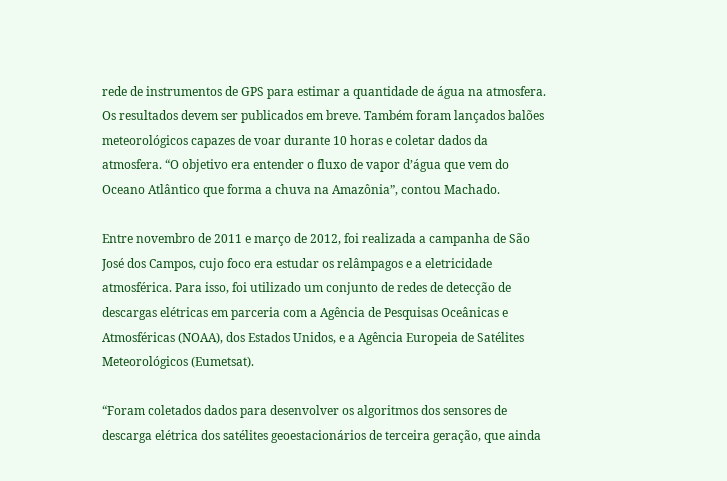rede de instrumentos de GPS para estimar a quantidade de água na atmosfera. Os resultados devem ser publicados em breve. Também foram lançados balões meteorológicos capazes de voar durante 10 horas e coletar dados da atmosfera. “O objetivo era entender o fluxo de vapor d’água que vem do Oceano Atlântico que forma a chuva na Amazônia”, contou Machado.

Entre novembro de 2011 e março de 2012, foi realizada a campanha de São José dos Campos, cujo foco era estudar os relâmpagos e a eletricidade atmosférica. Para isso, foi utilizado um conjunto de redes de detecção de descargas elétricas em parceria com a Agência de Pesquisas Oceânicas e Atmosféricas (NOAA), dos Estados Unidos, e a Agência Europeia de Satélites Meteorológicos (Eumetsat).

“Foram coletados dados para desenvolver os algoritmos dos sensores de descarga elétrica dos satélites geoestacionários de terceira geração, que ainda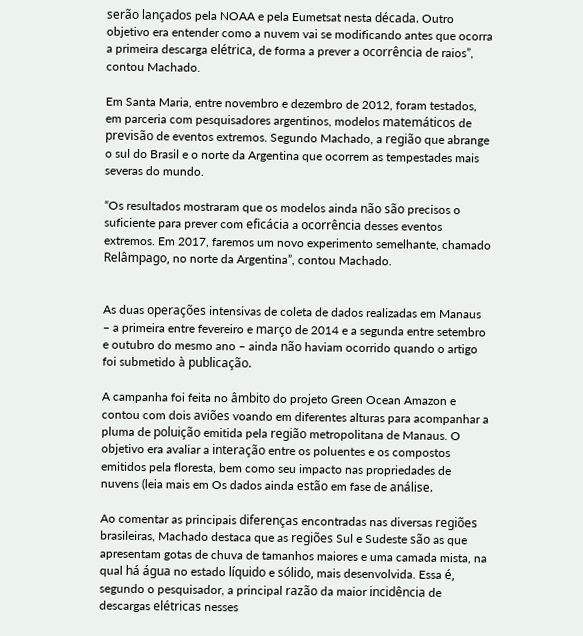serão lançados pela NOAA e pela Eumetsat nesta década. Outro objetivo era entender como a nuvem vai se modificando antes que ocorra a primeira descarga elétrica, de forma a prever a ocorrência de raios”, contou Machado.

Em Santa Maria, entre novembro e dezembro de 2012, foram testados, em parceria com pesquisadores argentinos, modelos matemáticos de previsão de eventos extremos. Segundo Machado, a região que abrange o sul do Brasil e o norte da Argentina que ocorrem as tempestades mais severas do mundo.

“Os resultados mostraram que os modelos ainda não são precisos o suficiente para prever com eficácia a ocorrência desses eventos extremos. Em 2017, faremos um novo experimento semelhante, chamado Relâmpago, no norte da Argentina”, contou Machado.


As duas operações intensivas de coleta de dados realizadas em Manaus – a primeira entre fevereiro e março de 2014 e a segunda entre setembro e outubro do mesmo ano – ainda não haviam ocorrido quando o artigo foi submetido à publicação.

A campanha foi feita no âmbito do projeto Green Ocean Amazon e contou com dois aviões voando em diferentes alturas para acompanhar a pluma de poluição emitida pela região metropolitana de Manaus. O objetivo era avaliar a interação entre os poluentes e os compostos emitidos pela floresta, bem como seu impacto nas propriedades de nuvens (leia mais em Os dados ainda estão em fase de análise.

Ao comentar as principais diferenças encontradas nas diversas regiões brasileiras, Machado destaca que as regiões Sul e Sudeste são as que apresentam gotas de chuva de tamanhos maiores e uma camada mista, na qual há água no estado líquido e sólido, mais desenvolvida. Essa é, segundo o pesquisador, a principal razão da maior incidência de descargas elétricas nesses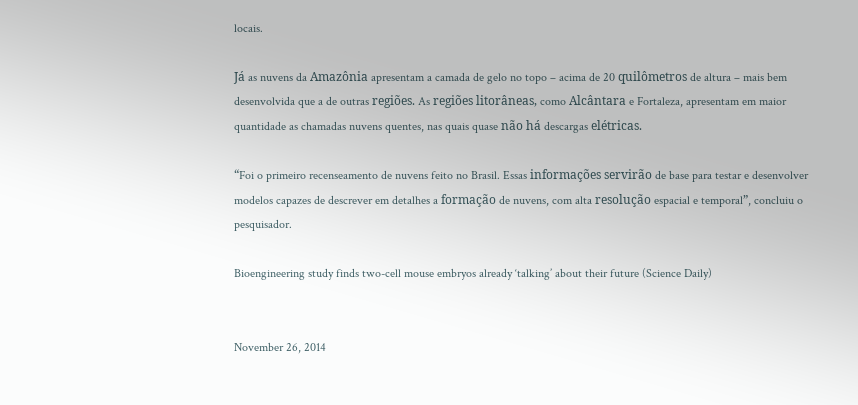locais.

Já as nuvens da Amazônia apresentam a camada de gelo no topo – acima de 20 quilômetros de altura – mais bem desenvolvida que a de outras regiões. As regiões litorâneas, como Alcântara e Fortaleza, apresentam em maior quantidade as chamadas nuvens quentes, nas quais quase não há descargas elétricas.

“Foi o primeiro recenseamento de nuvens feito no Brasil. Essas informações servirão de base para testar e desenvolver modelos capazes de descrever em detalhes a formação de nuvens, com alta resolução espacial e temporal”, concluiu o pesquisador.

Bioengineering study finds two-cell mouse embryos already ‘talking’ about their future (Science Daily)


November 26, 2014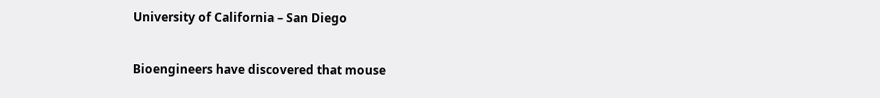University of California – San Diego


Bioengineers have discovered that mouse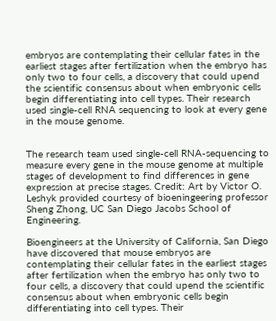embryos are contemplating their cellular fates in the earliest stages after fertilization when the embryo has only two to four cells, a discovery that could upend the scientific consensus about when embryonic cells begin differentiating into cell types. Their research used single-cell RNA sequencing to look at every gene in the mouse genome.


The research team used single-cell RNA-sequencing to measure every gene in the mouse genome at multiple stages of development to find differences in gene expression at precise stages. Credit: Art by Victor O. Leshyk provided courtesy of bioeningeering professor Sheng Zhong, UC San Diego Jacobs School of Engineering.

Bioengineers at the University of California, San Diego have discovered that mouse embryos are contemplating their cellular fates in the earliest stages after fertilization when the embryo has only two to four cells, a discovery that could upend the scientific consensus about when embryonic cells begin differentiating into cell types. Their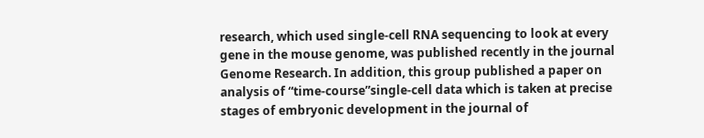research, which used single-cell RNA sequencing to look at every gene in the mouse genome, was published recently in the journal Genome Research. In addition, this group published a paper on analysis of “time-course”single-cell data which is taken at precise stages of embryonic development in the journal of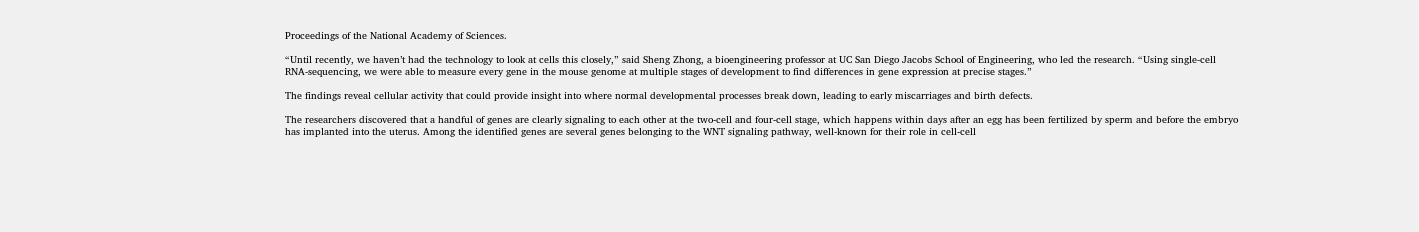Proceedings of the National Academy of Sciences.

“Until recently, we haven’t had the technology to look at cells this closely,” said Sheng Zhong, a bioengineering professor at UC San Diego Jacobs School of Engineering, who led the research. “Using single-cell RNA-sequencing, we were able to measure every gene in the mouse genome at multiple stages of development to find differences in gene expression at precise stages.”

The findings reveal cellular activity that could provide insight into where normal developmental processes break down, leading to early miscarriages and birth defects.

The researchers discovered that a handful of genes are clearly signaling to each other at the two-cell and four-cell stage, which happens within days after an egg has been fertilized by sperm and before the embryo has implanted into the uterus. Among the identified genes are several genes belonging to the WNT signaling pathway, well-known for their role in cell-cell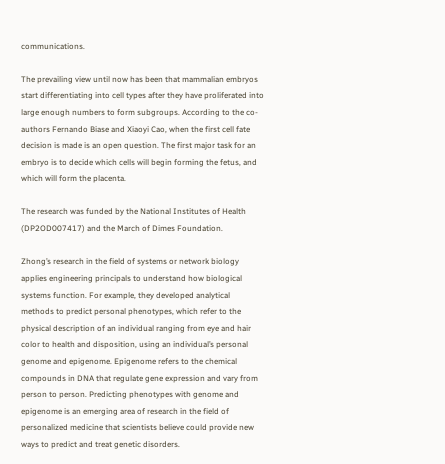communications.

The prevailing view until now has been that mammalian embryos start differentiating into cell types after they have proliferated into large enough numbers to form subgroups. According to the co-authors Fernando Biase and Xiaoyi Cao, when the first cell fate decision is made is an open question. The first major task for an embryo is to decide which cells will begin forming the fetus, and which will form the placenta.

The research was funded by the National Institutes of Health (DP2OD007417) and the March of Dimes Foundation.

Zhong’s research in the field of systems or network biology applies engineering principals to understand how biological systems function. For example, they developed analytical methods to predict personal phenotypes, which refer to the physical description of an individual ranging from eye and hair color to health and disposition, using an individual’s personal genome and epigenome. Epigenome refers to the chemical compounds in DNA that regulate gene expression and vary from person to person. Predicting phenotypes with genome and epigenome is an emerging area of research in the field of personalized medicine that scientists believe could provide new ways to predict and treat genetic disorders.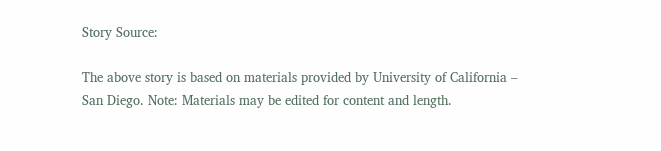Story Source:

The above story is based on materials provided by University of California – San Diego. Note: Materials may be edited for content and length.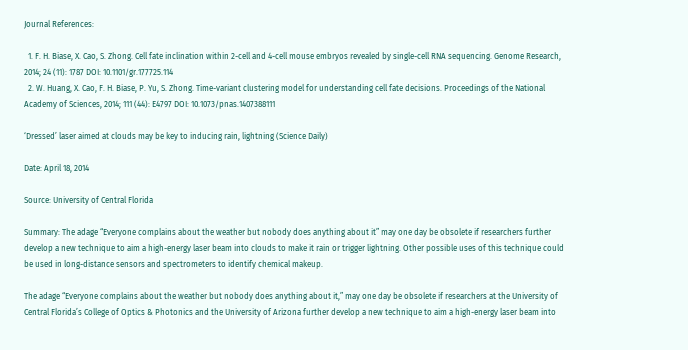Journal References:

  1. F. H. Biase, X. Cao, S. Zhong. Cell fate inclination within 2-cell and 4-cell mouse embryos revealed by single-cell RNA sequencing. Genome Research, 2014; 24 (11): 1787 DOI: 10.1101/gr.177725.114
  2. W. Huang, X. Cao, F. H. Biase, P. Yu, S. Zhong. Time-variant clustering model for understanding cell fate decisions. Proceedings of the National Academy of Sciences, 2014; 111 (44): E4797 DOI: 10.1073/pnas.1407388111

‘Dressed’ laser aimed at clouds may be key to inducing rain, lightning (Science Daily)

Date: April 18, 2014

Source: University of Central Florida

Summary: The adage “Everyone complains about the weather but nobody does anything about it” may one day be obsolete if researchers further develop a new technique to aim a high-energy laser beam into clouds to make it rain or trigger lightning. Other possible uses of this technique could be used in long-distance sensors and spectrometers to identify chemical makeup.

The adage “Everyone complains about the weather but nobody does anything about it,” may one day be obsolete if researchers at the University of Central Florida’s College of Optics & Photonics and the University of Arizona further develop a new technique to aim a high-energy laser beam into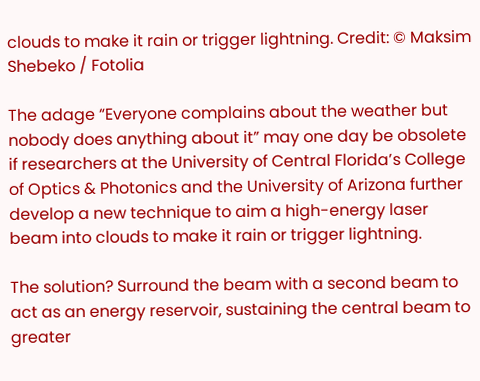clouds to make it rain or trigger lightning. Credit: © Maksim Shebeko / Fotolia

The adage “Everyone complains about the weather but nobody does anything about it” may one day be obsolete if researchers at the University of Central Florida’s College of Optics & Photonics and the University of Arizona further develop a new technique to aim a high-energy laser beam into clouds to make it rain or trigger lightning.

The solution? Surround the beam with a second beam to act as an energy reservoir, sustaining the central beam to greater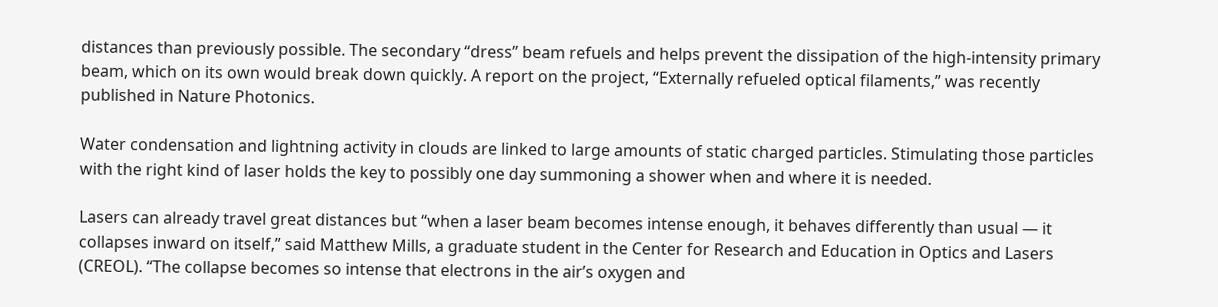distances than previously possible. The secondary “dress” beam refuels and helps prevent the dissipation of the high-intensity primary beam, which on its own would break down quickly. A report on the project, “Externally refueled optical filaments,” was recently published in Nature Photonics.

Water condensation and lightning activity in clouds are linked to large amounts of static charged particles. Stimulating those particles with the right kind of laser holds the key to possibly one day summoning a shower when and where it is needed.

Lasers can already travel great distances but “when a laser beam becomes intense enough, it behaves differently than usual — it collapses inward on itself,” said Matthew Mills, a graduate student in the Center for Research and Education in Optics and Lasers (CREOL). “The collapse becomes so intense that electrons in the air’s oxygen and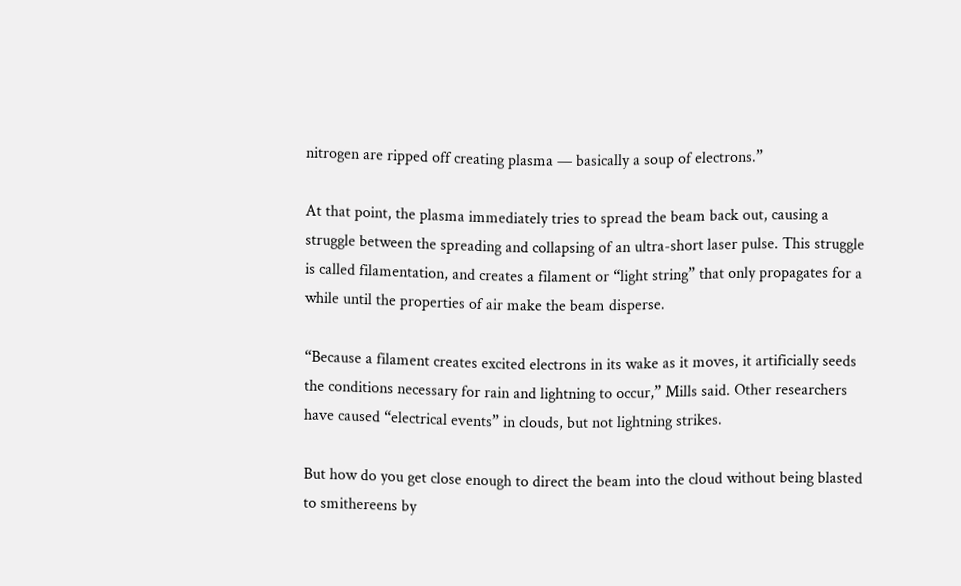nitrogen are ripped off creating plasma — basically a soup of electrons.”

At that point, the plasma immediately tries to spread the beam back out, causing a struggle between the spreading and collapsing of an ultra-short laser pulse. This struggle is called filamentation, and creates a filament or “light string” that only propagates for a while until the properties of air make the beam disperse.

“Because a filament creates excited electrons in its wake as it moves, it artificially seeds the conditions necessary for rain and lightning to occur,” Mills said. Other researchers have caused “electrical events” in clouds, but not lightning strikes.

But how do you get close enough to direct the beam into the cloud without being blasted to smithereens by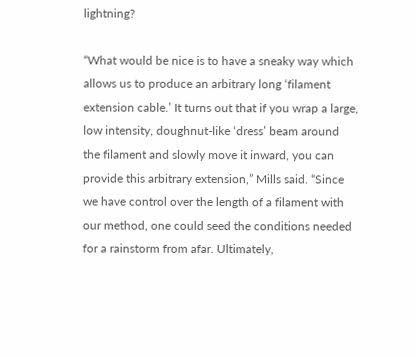lightning?

“What would be nice is to have a sneaky way which allows us to produce an arbitrary long ‘filament extension cable.’ It turns out that if you wrap a large, low intensity, doughnut-like ‘dress’ beam around the filament and slowly move it inward, you can provide this arbitrary extension,” Mills said. “Since we have control over the length of a filament with our method, one could seed the conditions needed for a rainstorm from afar. Ultimately,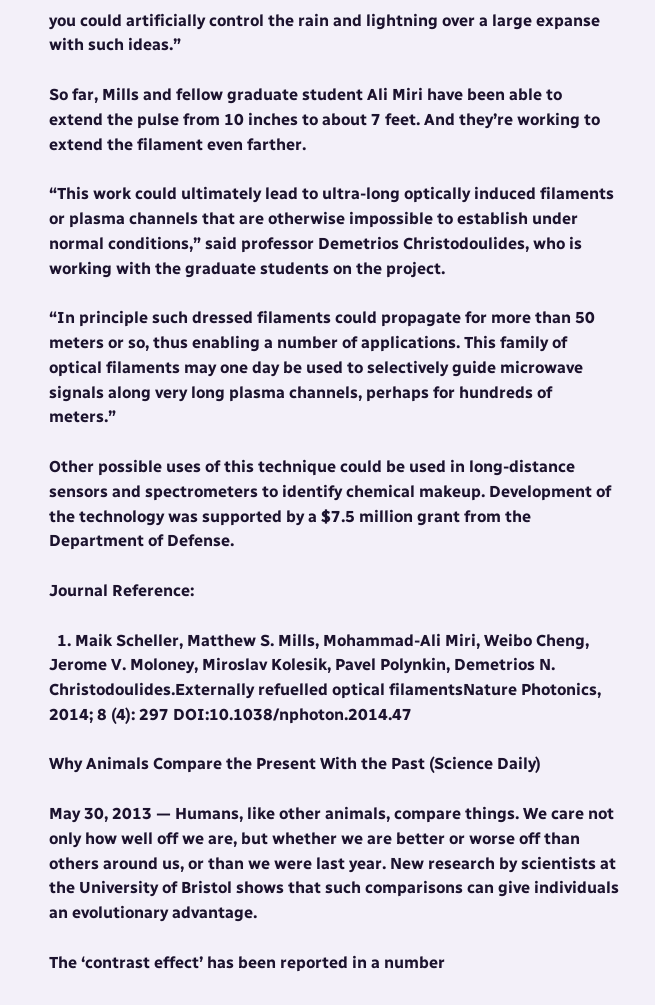you could artificially control the rain and lightning over a large expanse with such ideas.”

So far, Mills and fellow graduate student Ali Miri have been able to extend the pulse from 10 inches to about 7 feet. And they’re working to extend the filament even farther.

“This work could ultimately lead to ultra-long optically induced filaments or plasma channels that are otherwise impossible to establish under normal conditions,” said professor Demetrios Christodoulides, who is working with the graduate students on the project.

“In principle such dressed filaments could propagate for more than 50 meters or so, thus enabling a number of applications. This family of optical filaments may one day be used to selectively guide microwave signals along very long plasma channels, perhaps for hundreds of meters.”

Other possible uses of this technique could be used in long-distance sensors and spectrometers to identify chemical makeup. Development of the technology was supported by a $7.5 million grant from the Department of Defense.

Journal Reference:

  1. Maik Scheller, Matthew S. Mills, Mohammad-Ali Miri, Weibo Cheng, Jerome V. Moloney, Miroslav Kolesik, Pavel Polynkin, Demetrios N. Christodoulides.Externally refuelled optical filamentsNature Photonics, 2014; 8 (4): 297 DOI:10.1038/nphoton.2014.47

Why Animals Compare the Present With the Past (Science Daily)

May 30, 2013 — Humans, like other animals, compare things. We care not only how well off we are, but whether we are better or worse off than others around us, or than we were last year. New research by scientists at the University of Bristol shows that such comparisons can give individuals an evolutionary advantage.

The ‘contrast effect’ has been reported in a number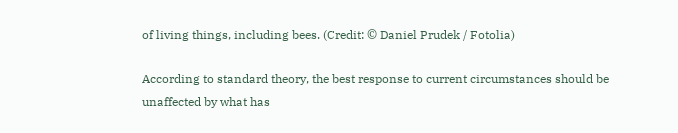of living things, including bees. (Credit: © Daniel Prudek / Fotolia)

According to standard theory, the best response to current circumstances should be unaffected by what has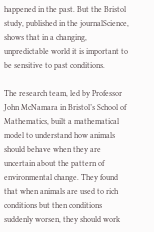happened in the past. But the Bristol study, published in the journalScience, shows that in a changing, unpredictable world it is important to be sensitive to past conditions.

The research team, led by Professor John McNamara in Bristol’s School of Mathematics, built a mathematical model to understand how animals should behave when they are uncertain about the pattern of environmental change. They found that when animals are used to rich conditions but then conditions suddenly worsen, they should work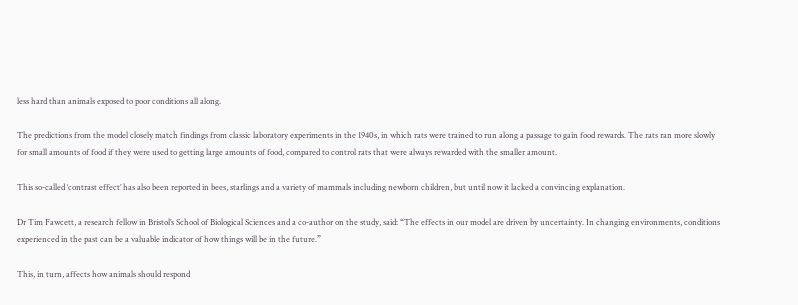less hard than animals exposed to poor conditions all along.

The predictions from the model closely match findings from classic laboratory experiments in the 1940s, in which rats were trained to run along a passage to gain food rewards. The rats ran more slowly for small amounts of food if they were used to getting large amounts of food, compared to control rats that were always rewarded with the smaller amount.

This so-called ‘contrast effect’ has also been reported in bees, starlings and a variety of mammals including newborn children, but until now it lacked a convincing explanation.

Dr Tim Fawcett, a research fellow in Bristol’s School of Biological Sciences and a co-author on the study, said: “The effects in our model are driven by uncertainty. In changing environments, conditions experienced in the past can be a valuable indicator of how things will be in the future.”

This, in turn, affects how animals should respond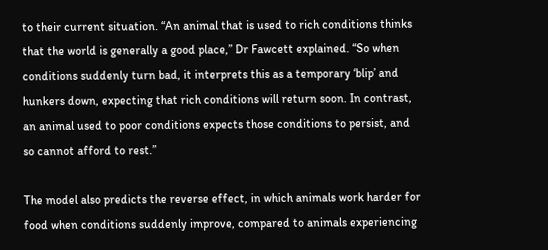to their current situation. “An animal that is used to rich conditions thinks that the world is generally a good place,” Dr Fawcett explained. “So when conditions suddenly turn bad, it interprets this as a temporary ‘blip’ and hunkers down, expecting that rich conditions will return soon. In contrast, an animal used to poor conditions expects those conditions to persist, and so cannot afford to rest.”

The model also predicts the reverse effect, in which animals work harder for food when conditions suddenly improve, compared to animals experiencing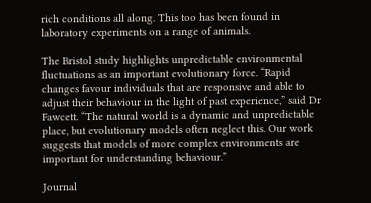rich conditions all along. This too has been found in laboratory experiments on a range of animals.

The Bristol study highlights unpredictable environmental fluctuations as an important evolutionary force. “Rapid changes favour individuals that are responsive and able to adjust their behaviour in the light of past experience,” said Dr Fawcett. “The natural world is a dynamic and unpredictable place, but evolutionary models often neglect this. Our work suggests that models of more complex environments are important for understanding behaviour.”

Journal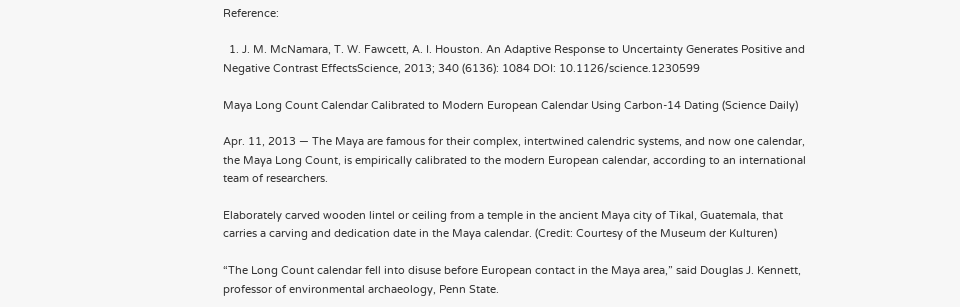Reference:

  1. J. M. McNamara, T. W. Fawcett, A. I. Houston. An Adaptive Response to Uncertainty Generates Positive and Negative Contrast EffectsScience, 2013; 340 (6136): 1084 DOI: 10.1126/science.1230599

Maya Long Count Calendar Calibrated to Modern European Calendar Using Carbon-14 Dating (Science Daily)

Apr. 11, 2013 — The Maya are famous for their complex, intertwined calendric systems, and now one calendar, the Maya Long Count, is empirically calibrated to the modern European calendar, according to an international team of researchers.

Elaborately carved wooden lintel or ceiling from a temple in the ancient Maya city of Tikal, Guatemala, that carries a carving and dedication date in the Maya calendar. (Credit: Courtesy of the Museum der Kulturen)

“The Long Count calendar fell into disuse before European contact in the Maya area,” said Douglas J. Kennett, professor of environmental archaeology, Penn State.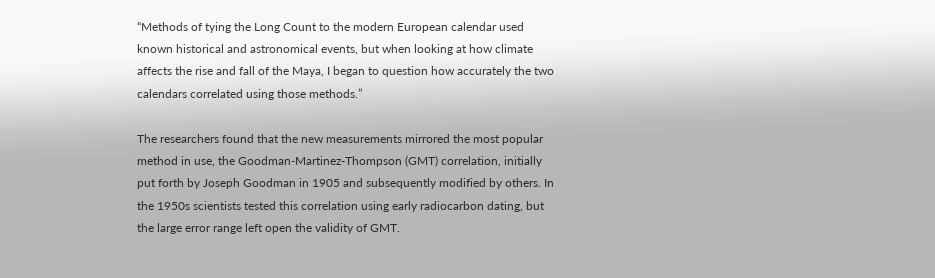“Methods of tying the Long Count to the modern European calendar used known historical and astronomical events, but when looking at how climate affects the rise and fall of the Maya, I began to question how accurately the two calendars correlated using those methods.”

The researchers found that the new measurements mirrored the most popular method in use, the Goodman-Martinez-Thompson (GMT) correlation, initially put forth by Joseph Goodman in 1905 and subsequently modified by others. In the 1950s scientists tested this correlation using early radiocarbon dating, but the large error range left open the validity of GMT.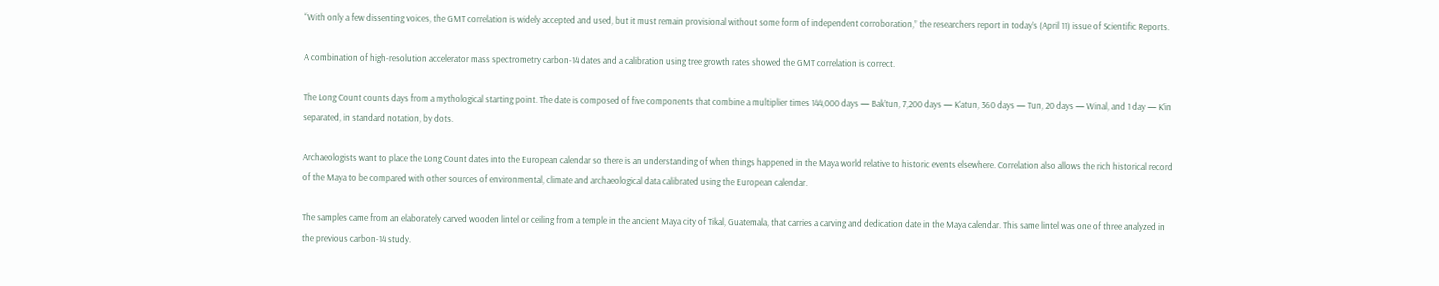“With only a few dissenting voices, the GMT correlation is widely accepted and used, but it must remain provisional without some form of independent corroboration,” the researchers report in today’s (April 11) issue of Scientific Reports.

A combination of high-resolution accelerator mass spectrometry carbon-14 dates and a calibration using tree growth rates showed the GMT correlation is correct.

The Long Count counts days from a mythological starting point. The date is composed of five components that combine a multiplier times 144,000 days — Bak’tun, 7,200 days — K’atun, 360 days — Tun, 20 days — Winal, and 1 day — K’in separated, in standard notation, by dots.

Archaeologists want to place the Long Count dates into the European calendar so there is an understanding of when things happened in the Maya world relative to historic events elsewhere. Correlation also allows the rich historical record of the Maya to be compared with other sources of environmental, climate and archaeological data calibrated using the European calendar.

The samples came from an elaborately carved wooden lintel or ceiling from a temple in the ancient Maya city of Tikal, Guatemala, that carries a carving and dedication date in the Maya calendar. This same lintel was one of three analyzed in the previous carbon-14 study.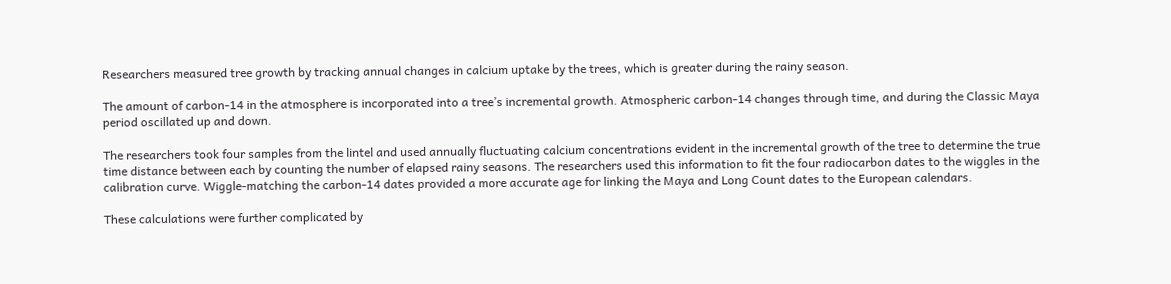Researchers measured tree growth by tracking annual changes in calcium uptake by the trees, which is greater during the rainy season.

The amount of carbon-14 in the atmosphere is incorporated into a tree’s incremental growth. Atmospheric carbon-14 changes through time, and during the Classic Maya period oscillated up and down.

The researchers took four samples from the lintel and used annually fluctuating calcium concentrations evident in the incremental growth of the tree to determine the true time distance between each by counting the number of elapsed rainy seasons. The researchers used this information to fit the four radiocarbon dates to the wiggles in the calibration curve. Wiggle-matching the carbon-14 dates provided a more accurate age for linking the Maya and Long Count dates to the European calendars.

These calculations were further complicated by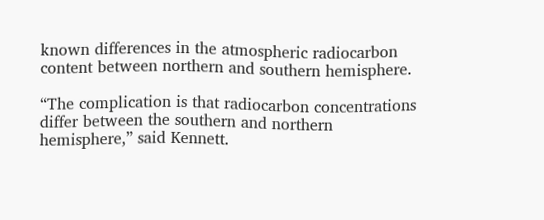known differences in the atmospheric radiocarbon content between northern and southern hemisphere.

“The complication is that radiocarbon concentrations differ between the southern and northern hemisphere,” said Kennett.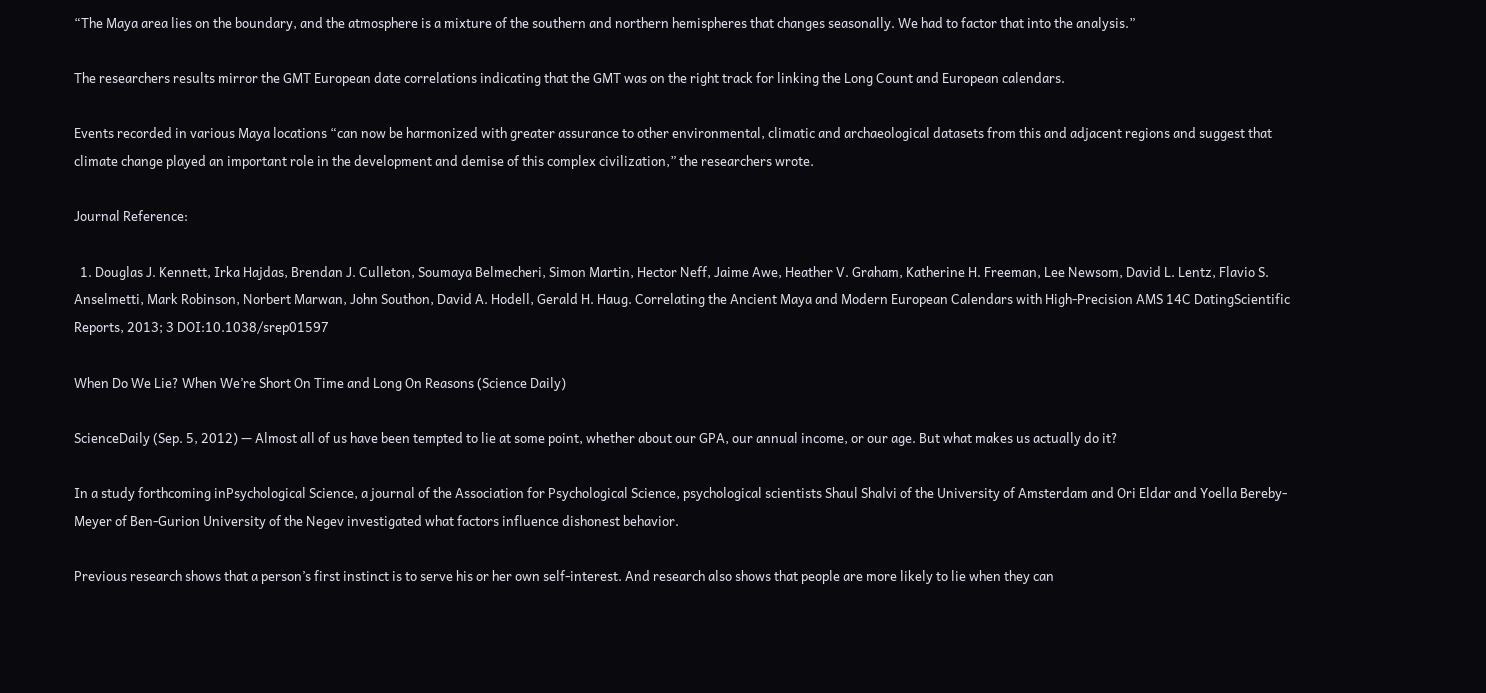“The Maya area lies on the boundary, and the atmosphere is a mixture of the southern and northern hemispheres that changes seasonally. We had to factor that into the analysis.”

The researchers results mirror the GMT European date correlations indicating that the GMT was on the right track for linking the Long Count and European calendars.

Events recorded in various Maya locations “can now be harmonized with greater assurance to other environmental, climatic and archaeological datasets from this and adjacent regions and suggest that climate change played an important role in the development and demise of this complex civilization,” the researchers wrote.

Journal Reference:

  1. Douglas J. Kennett, Irka Hajdas, Brendan J. Culleton, Soumaya Belmecheri, Simon Martin, Hector Neff, Jaime Awe, Heather V. Graham, Katherine H. Freeman, Lee Newsom, David L. Lentz, Flavio S. Anselmetti, Mark Robinson, Norbert Marwan, John Southon, David A. Hodell, Gerald H. Haug. Correlating the Ancient Maya and Modern European Calendars with High-Precision AMS 14C DatingScientific Reports, 2013; 3 DOI:10.1038/srep01597

When Do We Lie? When We’re Short On Time and Long On Reasons (Science Daily)

ScienceDaily (Sep. 5, 2012) — Almost all of us have been tempted to lie at some point, whether about our GPA, our annual income, or our age. But what makes us actually do it?

In a study forthcoming inPsychological Science, a journal of the Association for Psychological Science, psychological scientists Shaul Shalvi of the University of Amsterdam and Ori Eldar and Yoella Bereby-Meyer of Ben-Gurion University of the Negev investigated what factors influence dishonest behavior.

Previous research shows that a person’s first instinct is to serve his or her own self-interest. And research also shows that people are more likely to lie when they can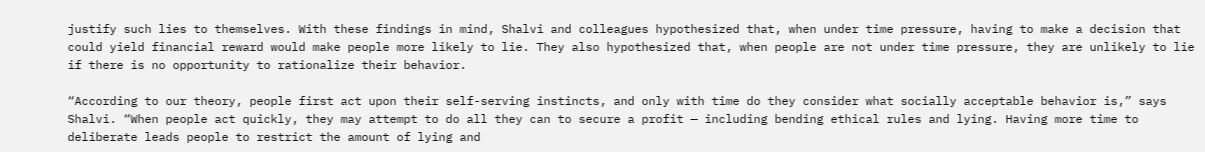justify such lies to themselves. With these findings in mind, Shalvi and colleagues hypothesized that, when under time pressure, having to make a decision that could yield financial reward would make people more likely to lie. They also hypothesized that, when people are not under time pressure, they are unlikely to lie if there is no opportunity to rationalize their behavior.

“According to our theory, people first act upon their self-serving instincts, and only with time do they consider what socially acceptable behavior is,” says Shalvi. “When people act quickly, they may attempt to do all they can to secure a profit — including bending ethical rules and lying. Having more time to deliberate leads people to restrict the amount of lying and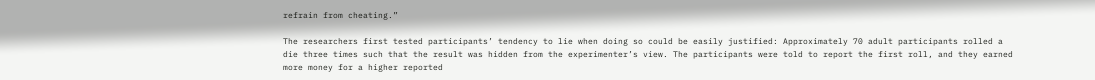refrain from cheating.”

The researchers first tested participants’ tendency to lie when doing so could be easily justified: Approximately 70 adult participants rolled a die three times such that the result was hidden from the experimenter’s view. The participants were told to report the first roll, and they earned more money for a higher reported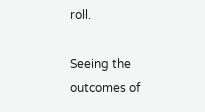roll.

Seeing the outcomes of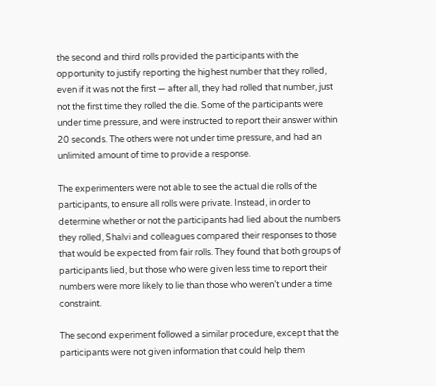the second and third rolls provided the participants with the opportunity to justify reporting the highest number that they rolled, even if it was not the first — after all, they had rolled that number, just not the first time they rolled the die. Some of the participants were under time pressure, and were instructed to report their answer within 20 seconds. The others were not under time pressure, and had an unlimited amount of time to provide a response.

The experimenters were not able to see the actual die rolls of the participants, to ensure all rolls were private. Instead, in order to determine whether or not the participants had lied about the numbers they rolled, Shalvi and colleagues compared their responses to those that would be expected from fair rolls. They found that both groups of participants lied, but those who were given less time to report their numbers were more likely to lie than those who weren’t under a time constraint.

The second experiment followed a similar procedure, except that the participants were not given information that could help them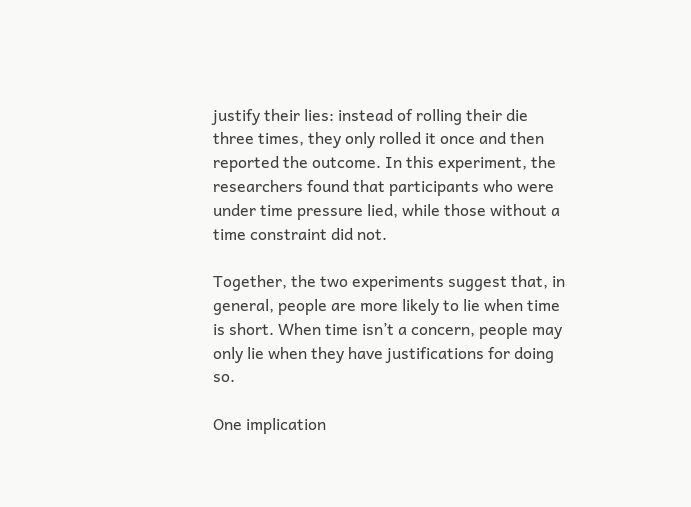justify their lies: instead of rolling their die three times, they only rolled it once and then reported the outcome. In this experiment, the researchers found that participants who were under time pressure lied, while those without a time constraint did not.

Together, the two experiments suggest that, in general, people are more likely to lie when time is short. When time isn’t a concern, people may only lie when they have justifications for doing so.

One implication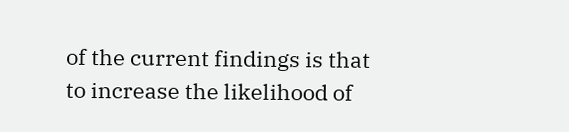of the current findings is that to increase the likelihood of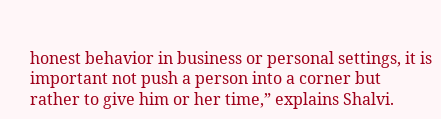honest behavior in business or personal settings, it is important not push a person into a corner but rather to give him or her time,” explains Shalvi.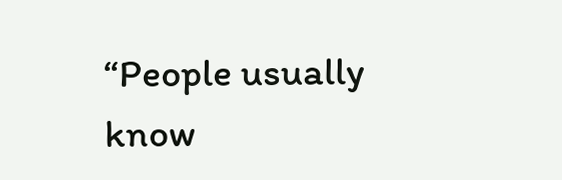“People usually know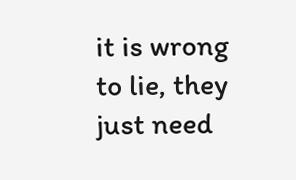it is wrong to lie, they just need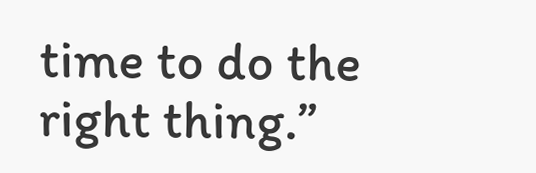time to do the right thing.”